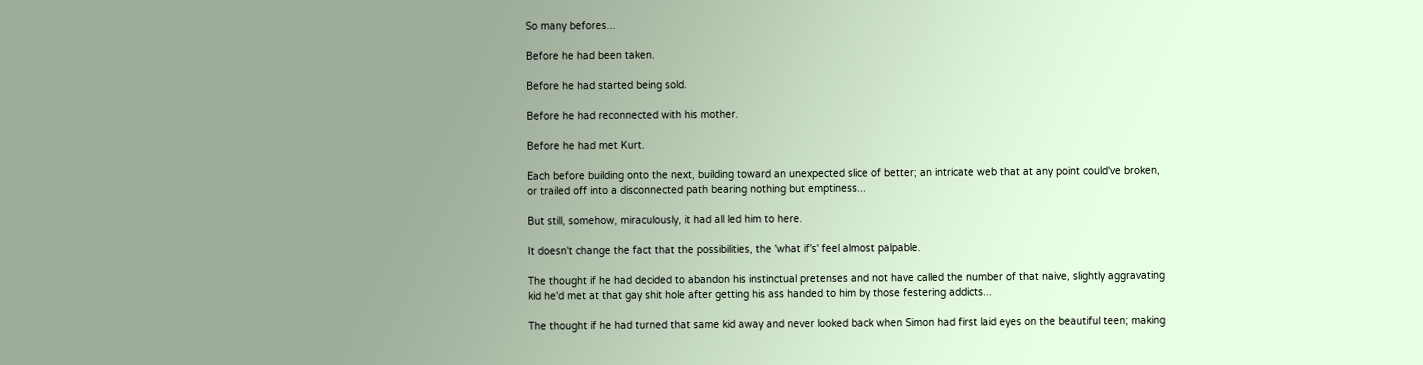So many befores...

Before he had been taken.

Before he had started being sold.

Before he had reconnected with his mother.

Before he had met Kurt.

Each before building onto the next, building toward an unexpected slice of better; an intricate web that at any point could've broken, or trailed off into a disconnected path bearing nothing but emptiness...

But still, somehow, miraculously, it had all led him to here.

It doesn't change the fact that the possibilities, the 'what if's' feel almost palpable.

The thought if he had decided to abandon his instinctual pretenses and not have called the number of that naive, slightly aggravating kid he'd met at that gay shit hole after getting his ass handed to him by those festering addicts...

The thought if he had turned that same kid away and never looked back when Simon had first laid eyes on the beautiful teen; making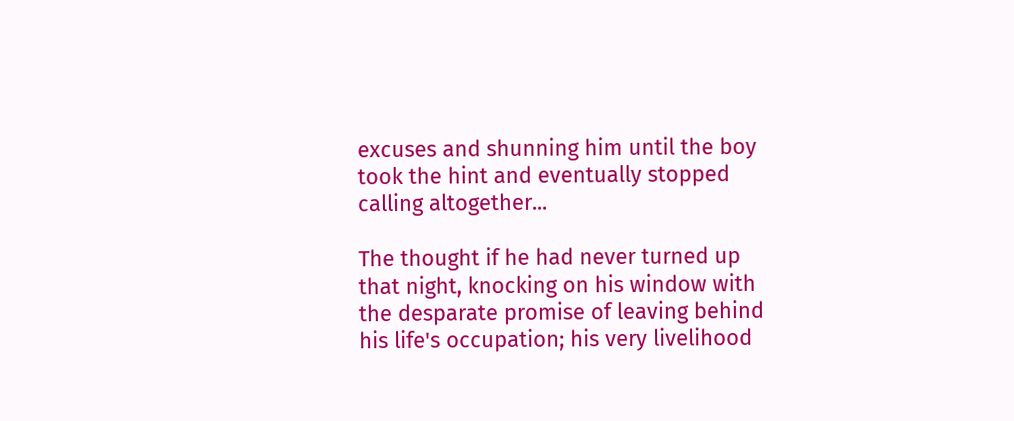excuses and shunning him until the boy took the hint and eventually stopped calling altogether...

The thought if he had never turned up that night, knocking on his window with the desparate promise of leaving behind his life's occupation; his very livelihood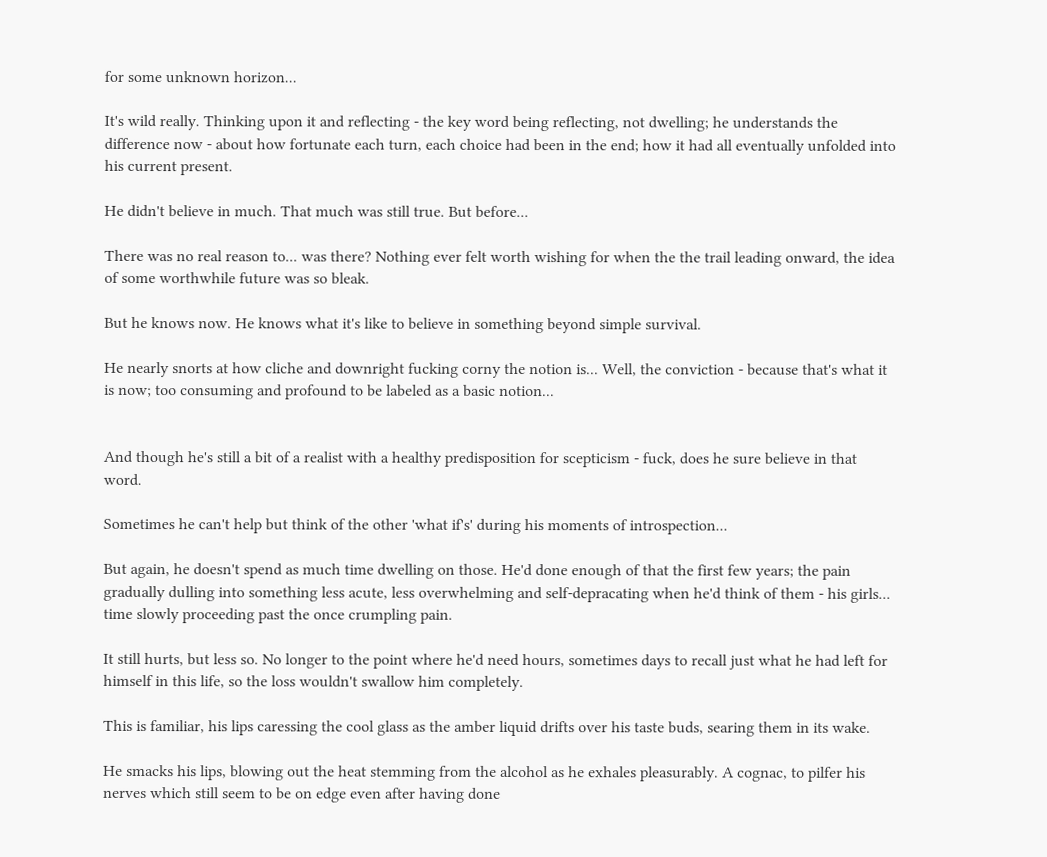for some unknown horizon...

It's wild really. Thinking upon it and reflecting - the key word being reflecting, not dwelling; he understands the difference now - about how fortunate each turn, each choice had been in the end; how it had all eventually unfolded into his current present.

He didn't believe in much. That much was still true. But before...

There was no real reason to... was there? Nothing ever felt worth wishing for when the the trail leading onward, the idea of some worthwhile future was so bleak.

But he knows now. He knows what it's like to believe in something beyond simple survival.

He nearly snorts at how cliche and downright fucking corny the notion is... Well, the conviction - because that's what it is now; too consuming and profound to be labeled as a basic notion...


And though he's still a bit of a realist with a healthy predisposition for scepticism - fuck, does he sure believe in that word.

Sometimes he can't help but think of the other 'what if's' during his moments of introspection...

But again, he doesn't spend as much time dwelling on those. He'd done enough of that the first few years; the pain gradually dulling into something less acute, less overwhelming and self-depracating when he'd think of them - his girls... time slowly proceeding past the once crumpling pain.

It still hurts, but less so. No longer to the point where he'd need hours, sometimes days to recall just what he had left for himself in this life, so the loss wouldn't swallow him completely.

This is familiar, his lips caressing the cool glass as the amber liquid drifts over his taste buds, searing them in its wake.

He smacks his lips, blowing out the heat stemming from the alcohol as he exhales pleasurably. A cognac, to pilfer his nerves which still seem to be on edge even after having done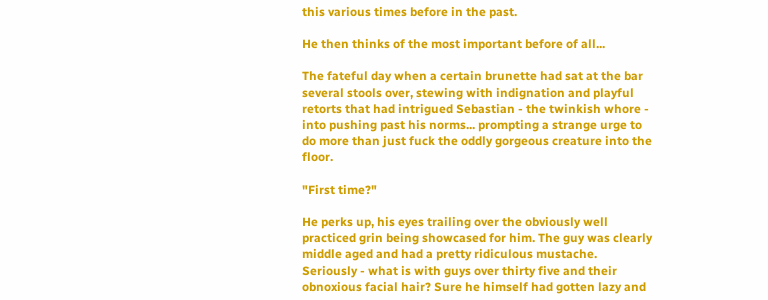this various times before in the past.

He then thinks of the most important before of all...

The fateful day when a certain brunette had sat at the bar several stools over, stewing with indignation and playful retorts that had intrigued Sebastian - the twinkish whore - into pushing past his norms... prompting a strange urge to do more than just fuck the oddly gorgeous creature into the floor.

"First time?"

He perks up, his eyes trailing over the obviously well practiced grin being showcased for him. The guy was clearly middle aged and had a pretty ridiculous mustache. Seriously - what is with guys over thirty five and their obnoxious facial hair? Sure he himself had gotten lazy and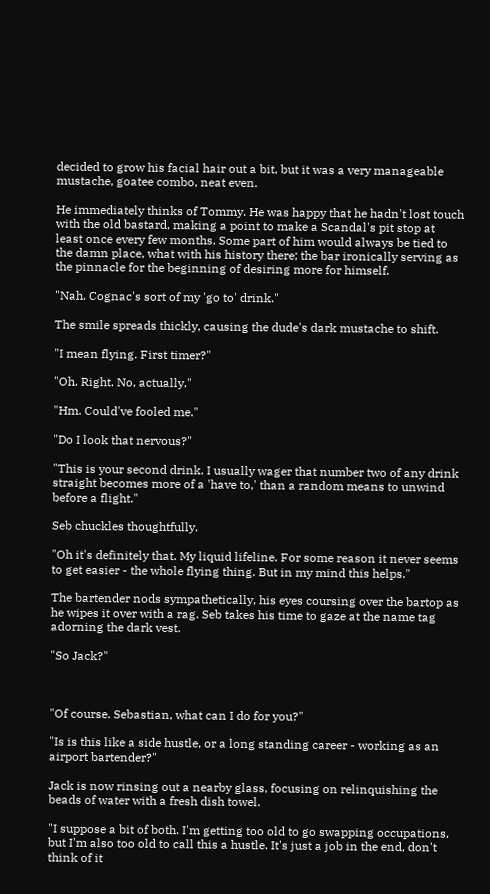decided to grow his facial hair out a bit, but it was a very manageable mustache, goatee combo, neat even.

He immediately thinks of Tommy. He was happy that he hadn't lost touch with the old bastard, making a point to make a Scandal's pit stop at least once every few months. Some part of him would always be tied to the damn place, what with his history there; the bar ironically serving as the pinnacle for the beginning of desiring more for himself.

"Nah. Cognac's sort of my 'go to' drink."

The smile spreads thickly, causing the dude's dark mustache to shift.

"I mean flying. First timer?"

"Oh. Right. No, actually."

"Hm. Could've fooled me."

"Do I look that nervous?"

"This is your second drink. I usually wager that number two of any drink straight becomes more of a 'have to,' than a random means to unwind before a flight."

Seb chuckles thoughtfully.

"Oh it's definitely that. My liquid lifeline. For some reason it never seems to get easier - the whole flying thing. But in my mind this helps."

The bartender nods sympathetically, his eyes coursing over the bartop as he wipes it over with a rag. Seb takes his time to gaze at the name tag adorning the dark vest.

"So Jack?"



"Of course. Sebastian, what can I do for you?"

"Is is this like a side hustle, or a long standing career - working as an airport bartender?"

Jack is now rinsing out a nearby glass, focusing on relinquishing the beads of water with a fresh dish towel.

"I suppose a bit of both. I'm getting too old to go swapping occupations, but I'm also too old to call this a hustle. It's just a job in the end, don't think of it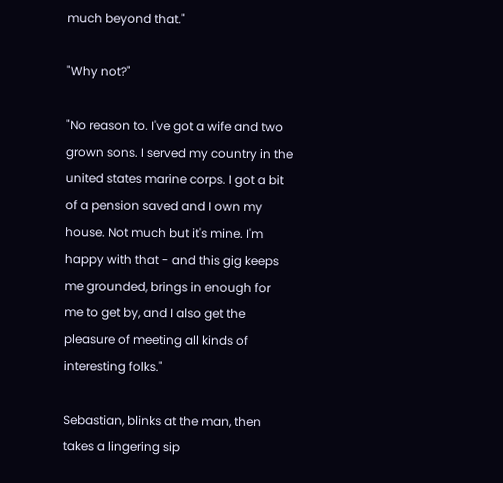much beyond that."

"Why not?"

"No reason to. I've got a wife and two grown sons. I served my country in the united states marine corps. I got a bit of a pension saved and I own my house. Not much but it's mine. I'm happy with that - and this gig keeps me grounded, brings in enough for me to get by, and I also get the pleasure of meeting all kinds of interesting folks."

Sebastian, blinks at the man, then takes a lingering sip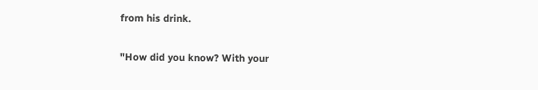from his drink.

"How did you know? With your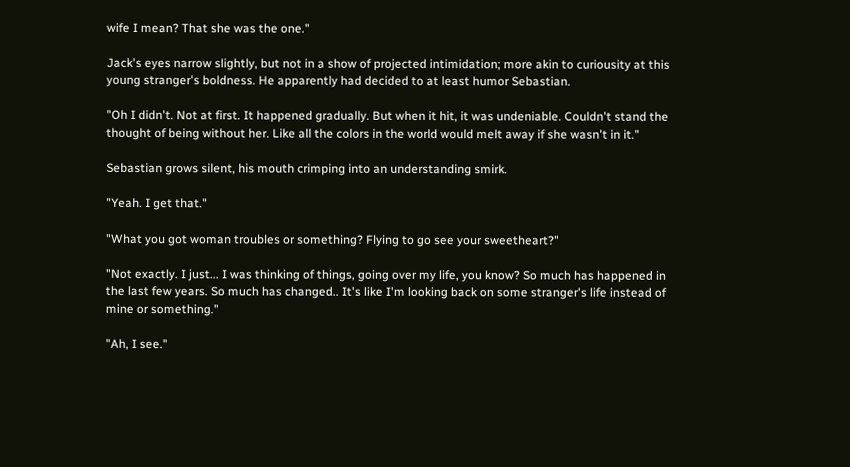wife I mean? That she was the one."

Jack's eyes narrow slightly, but not in a show of projected intimidation; more akin to curiousity at this young stranger's boldness. He apparently had decided to at least humor Sebastian.

"Oh I didn't. Not at first. It happened gradually. But when it hit, it was undeniable. Couldn't stand the thought of being without her. Like all the colors in the world would melt away if she wasn't in it."

Sebastian grows silent, his mouth crimping into an understanding smirk.

"Yeah. I get that."

"What you got woman troubles or something? Flying to go see your sweetheart?"

"Not exactly. I just... I was thinking of things, going over my life, you know? So much has happened in the last few years. So much has changed.. It's like I'm looking back on some stranger's life instead of mine or something."

"Ah, I see."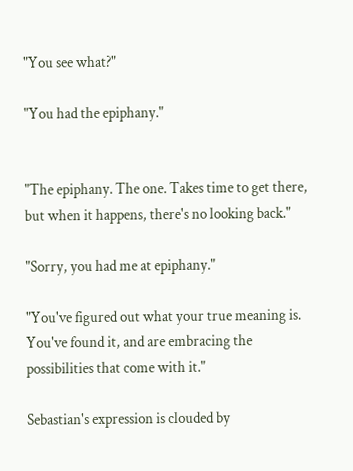"You see what?"

"You had the epiphany."


"The epiphany. The one. Takes time to get there, but when it happens, there's no looking back."

"Sorry, you had me at epiphany."

"You've figured out what your true meaning is. You've found it, and are embracing the possibilities that come with it."

Sebastian's expression is clouded by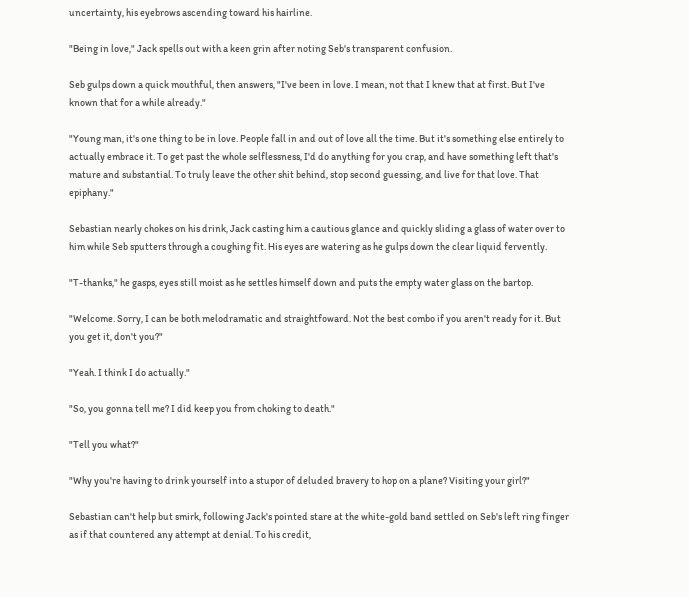uncertainty, his eyebrows ascending toward his hairline.

"Being in love," Jack spells out with a keen grin after noting Seb's transparent confusion.

Seb gulps down a quick mouthful, then answers, "I've been in love. I mean, not that I knew that at first. But I've known that for a while already."

"Young man, it's one thing to be in love. People fall in and out of love all the time. But it's something else entirely to actually embrace it. To get past the whole selflessness, I'd do anything for you crap, and have something left that's mature and substantial. To truly leave the other shit behind, stop second guessing, and live for that love. That epiphany."

Sebastian nearly chokes on his drink, Jack casting him a cautious glance and quickly sliding a glass of water over to him while Seb sputters through a coughing fit. His eyes are watering as he gulps down the clear liquid fervently.

"T-thanks," he gasps, eyes still moist as he settles himself down and puts the empty water glass on the bartop.

"Welcome. Sorry, I can be both melodramatic and straightfoward. Not the best combo if you aren't ready for it. But you get it, don't you?"

"Yeah. I think I do actually."

"So, you gonna tell me? I did keep you from choking to death."

"Tell you what?"

"Why you're having to drink yourself into a stupor of deluded bravery to hop on a plane? Visiting your girl?"

Sebastian can't help but smirk, following Jack's pointed stare at the white-gold band settled on Seb's left ring finger as if that countered any attempt at denial. To his credit,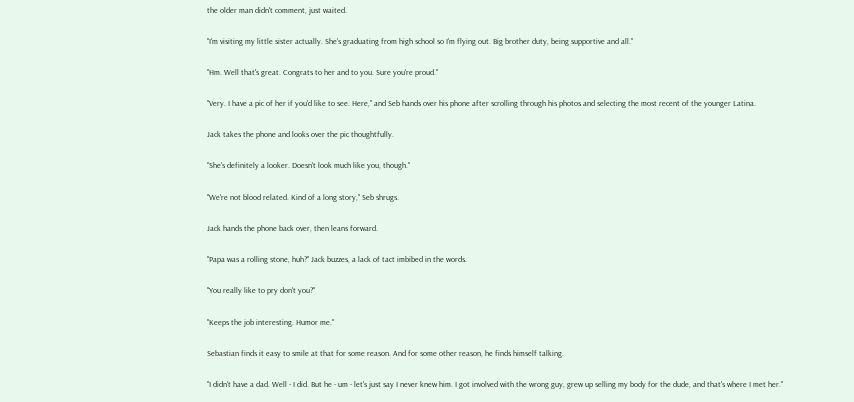the older man didn't comment, just waited.

"I'm visiting my little sister actually. She's graduating from high school so I'm flying out. Big brother duty, being supportive and all."

"Hm. Well that's great. Congrats to her and to you. Sure you're proud."

"Very. I have a pic of her if you'd like to see. Here," and Seb hands over his phone after scrolling through his photos and selecting the most recent of the younger Latina.

Jack takes the phone and looks over the pic thoughtfully.

"She's definitely a looker. Doesn't look much like you, though."

"We're not blood related. Kind of a long story," Seb shrugs.

Jack hands the phone back over, then leans forward.

"Papa was a rolling stone, huh?" Jack buzzes, a lack of tact imbibed in the words.

"You really like to pry don't you?"

"Keeps the job interesting. Humor me."

Sebastian finds it easy to smile at that for some reason. And for some other reason, he finds himself talking.

"I didn't have a dad. Well - I did. But he - um - let's just say I never knew him. I got involved with the wrong guy, grew up selling my body for the dude, and that's where I met her."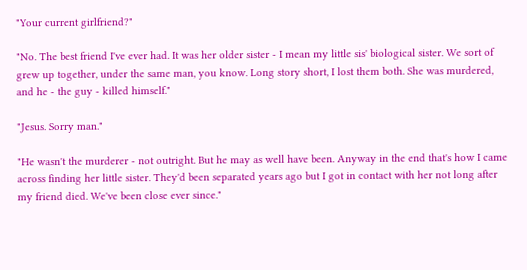"Your current girlfriend?"

"No. The best friend I've ever had. It was her older sister - I mean my little sis' biological sister. We sort of grew up together, under the same man, you know. Long story short, I lost them both. She was murdered, and he - the guy - killed himself."

"Jesus. Sorry man."

"He wasn't the murderer - not outright. But he may as well have been. Anyway in the end that's how I came across finding her little sister. They'd been separated years ago but I got in contact with her not long after my friend died. We've been close ever since."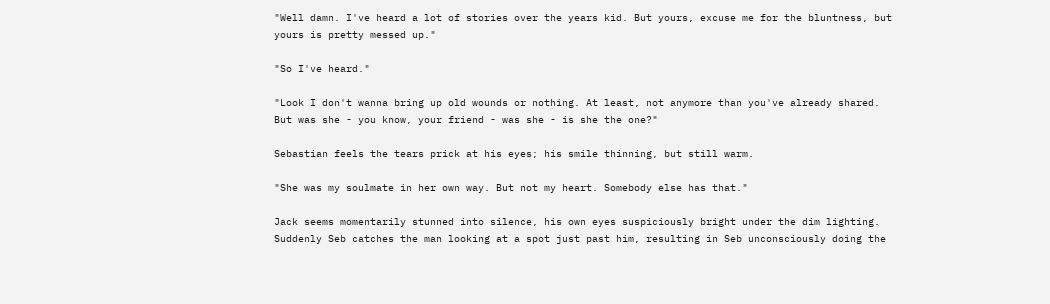"Well damn. I've heard a lot of stories over the years kid. But yours, excuse me for the bluntness, but yours is pretty messed up."

"So I've heard."

"Look I don't wanna bring up old wounds or nothing. At least, not anymore than you've already shared. But was she - you know, your friend - was she - is she the one?"

Sebastian feels the tears prick at his eyes; his smile thinning, but still warm.

"She was my soulmate in her own way. But not my heart. Somebody else has that."

Jack seems momentarily stunned into silence, his own eyes suspiciously bright under the dim lighting. Suddenly Seb catches the man looking at a spot just past him, resulting in Seb unconsciously doing the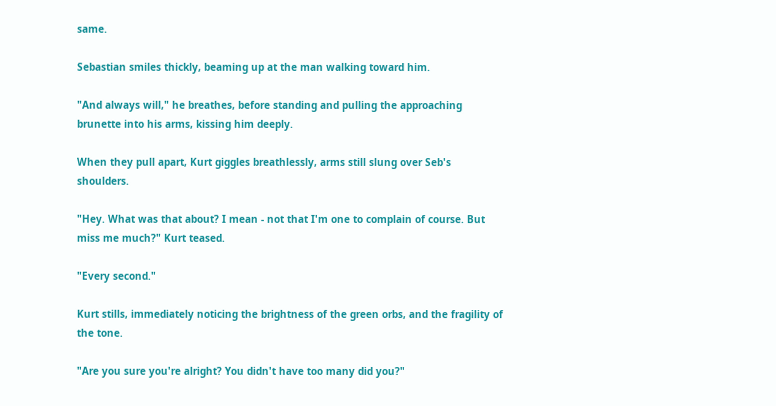same.

Sebastian smiles thickly, beaming up at the man walking toward him.

"And always will," he breathes, before standing and pulling the approaching brunette into his arms, kissing him deeply.

When they pull apart, Kurt giggles breathlessly, arms still slung over Seb's shoulders.

"Hey. What was that about? I mean - not that I'm one to complain of course. But miss me much?" Kurt teased.

"Every second."

Kurt stills, immediately noticing the brightness of the green orbs, and the fragility of the tone.

"Are you sure you're alright? You didn't have too many did you?"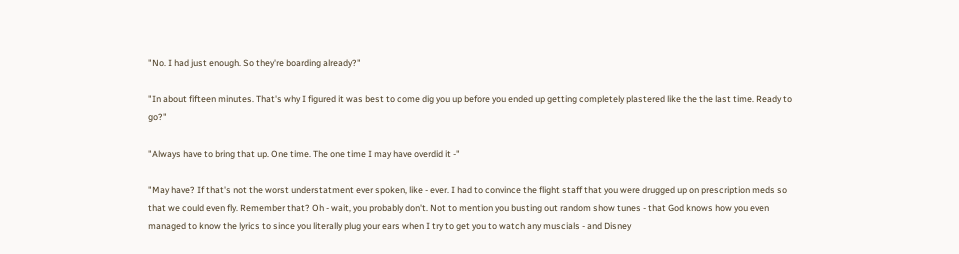"No. I had just enough. So they're boarding already?"

"In about fifteen minutes. That's why I figured it was best to come dig you up before you ended up getting completely plastered like the the last time. Ready to go?"

"Always have to bring that up. One time. The one time I may have overdid it -"

"May have? If that's not the worst understatment ever spoken, like - ever. I had to convince the flight staff that you were drugged up on prescription meds so that we could even fly. Remember that? Oh - wait, you probably don't. Not to mention you busting out random show tunes - that God knows how you even managed to know the lyrics to since you literally plug your ears when I try to get you to watch any muscials - and Disney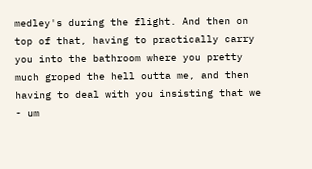medley's during the flight. And then on top of that, having to practically carry you into the bathroom where you pretty much groped the hell outta me, and then having to deal with you insisting that we - um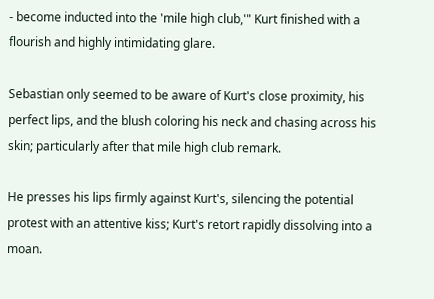- become inducted into the 'mile high club,'" Kurt finished with a flourish and highly intimidating glare.

Sebastian only seemed to be aware of Kurt's close proximity, his perfect lips, and the blush coloring his neck and chasing across his skin; particularly after that mile high club remark.

He presses his lips firmly against Kurt's, silencing the potential protest with an attentive kiss; Kurt's retort rapidly dissolving into a moan.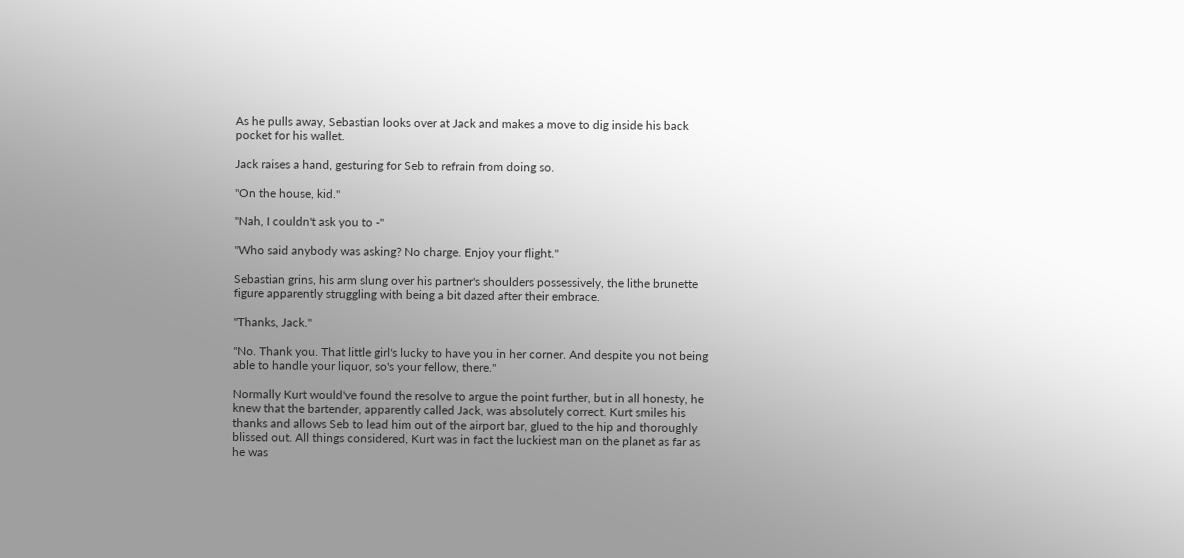As he pulls away, Sebastian looks over at Jack and makes a move to dig inside his back pocket for his wallet.

Jack raises a hand, gesturing for Seb to refrain from doing so.

"On the house, kid."

"Nah, I couldn't ask you to -"

"Who said anybody was asking? No charge. Enjoy your flight."

Sebastian grins, his arm slung over his partner's shoulders possessively, the lithe brunette figure apparently struggling with being a bit dazed after their embrace.

"Thanks, Jack."

"No. Thank you. That little girl's lucky to have you in her corner. And despite you not being able to handle your liquor, so's your fellow, there."

Normally Kurt would've found the resolve to argue the point further, but in all honesty, he knew that the bartender, apparently called Jack, was absolutely correct. Kurt smiles his thanks and allows Seb to lead him out of the airport bar, glued to the hip and thoroughly blissed out. All things considered, Kurt was in fact the luckiest man on the planet as far as he was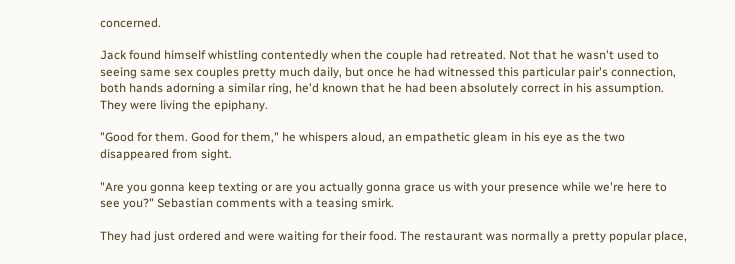concerned.

Jack found himself whistling contentedly when the couple had retreated. Not that he wasn't used to seeing same sex couples pretty much daily, but once he had witnessed this particular pair's connection, both hands adorning a similar ring, he'd known that he had been absolutely correct in his assumption. They were living the epiphany.

"Good for them. Good for them," he whispers aloud, an empathetic gleam in his eye as the two disappeared from sight.

"Are you gonna keep texting or are you actually gonna grace us with your presence while we're here to see you?" Sebastian comments with a teasing smirk.

They had just ordered and were waiting for their food. The restaurant was normally a pretty popular place,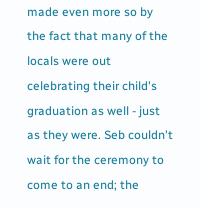made even more so by the fact that many of the locals were out celebrating their child's graduation as well - just as they were. Seb couldn't wait for the ceremony to come to an end; the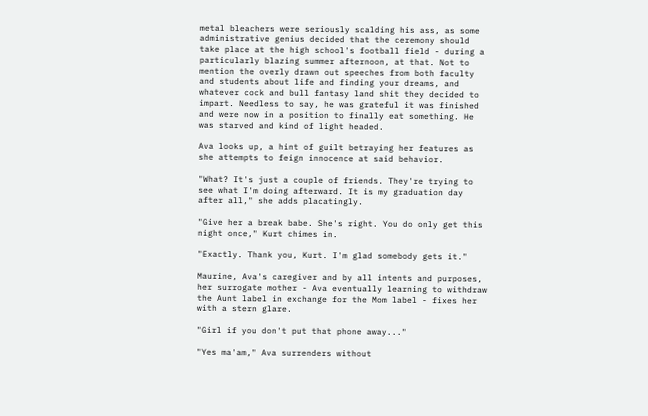metal bleachers were seriously scalding his ass, as some administrative genius decided that the ceremony should take place at the high school's football field - during a particularly blazing summer afternoon, at that. Not to mention the overly drawn out speeches from both faculty and students about life and finding your dreams, and whatever cock and bull fantasy land shit they decided to impart. Needless to say, he was grateful it was finished and were now in a position to finally eat something. He was starved and kind of light headed.

Ava looks up, a hint of guilt betraying her features as she attempts to feign innocence at said behavior.

"What? It's just a couple of friends. They're trying to see what I'm doing afterward. It is my graduation day after all," she adds placatingly.

"Give her a break babe. She's right. You do only get this night once," Kurt chimes in.

"Exactly. Thank you, Kurt. I'm glad somebody gets it."

Maurine, Ava's caregiver and by all intents and purposes, her surrogate mother - Ava eventually learning to withdraw the Aunt label in exchange for the Mom label - fixes her with a stern glare.

"Girl if you don't put that phone away..."

"Yes ma'am," Ava surrenders without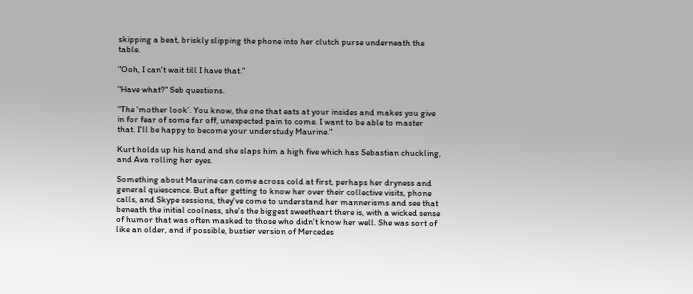skipping a beat, briskly slipping the phone into her clutch purse underneath the table.

"Ooh, I can't wait till I have that."

"Have what?" Seb questions.

"The 'mother look'. You know, the one that eats at your insides and makes you give in for fear of some far off, unexpected pain to come. I want to be able to master that. I'll be happy to become your understudy Maurine."

Kurt holds up his hand and she slaps him a high five which has Sebastian chuckling, and Ava rolling her eyes.

Something about Maurine can come across cold at first, perhaps her dryness and general quiescence. But after getting to know her over their collective visits, phone calls, and Skype sessions, they've come to understand her mannerisms and see that beneath the initial coolness, she's the biggest sweetheart there is, with a wicked sense of humor that was often masked to those who didn't know her well. She was sort of like an older, and if possible, bustier version of Mercedes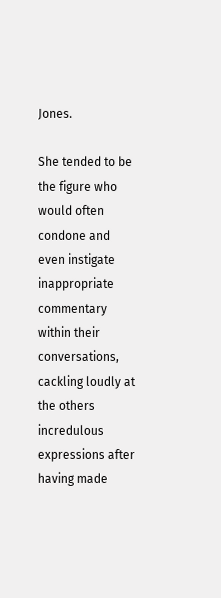Jones.

She tended to be the figure who would often condone and even instigate inappropriate commentary within their conversations, cackling loudly at the others incredulous expressions after having made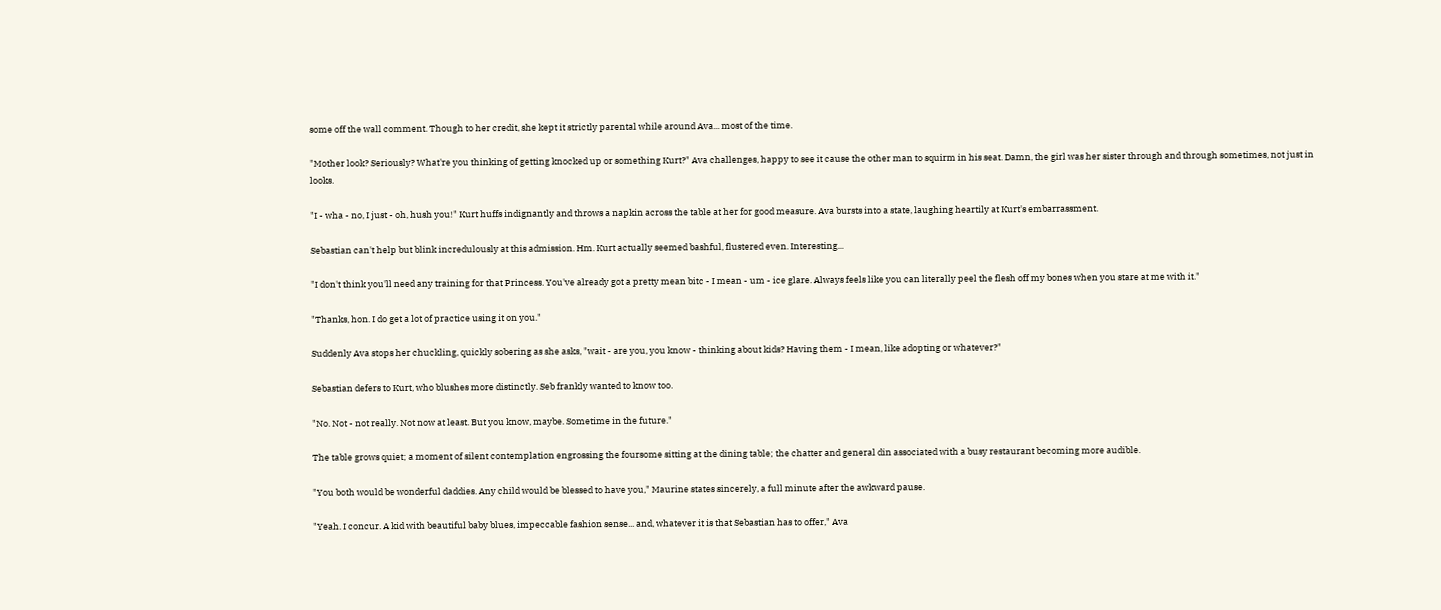some off the wall comment. Though to her credit, she kept it strictly parental while around Ava... most of the time.

"Mother look? Seriously? What're you thinking of getting knocked up or something Kurt?" Ava challenges, happy to see it cause the other man to squirm in his seat. Damn, the girl was her sister through and through sometimes, not just in looks.

"I - wha - no, I just - oh, hush you!" Kurt huffs indignantly and throws a napkin across the table at her for good measure. Ava bursts into a state, laughing heartily at Kurt's embarrassment.

Sebastian can't help but blink incredulously at this admission. Hm. Kurt actually seemed bashful, flustered even. Interesting...

"I don't think you'll need any training for that Princess. You've already got a pretty mean bitc - I mean - um - ice glare. Always feels like you can literally peel the flesh off my bones when you stare at me with it."

"Thanks, hon. I do get a lot of practice using it on you."

Suddenly Ava stops her chuckling, quickly sobering as she asks, "wait - are you, you know - thinking about kids? Having them - I mean, like adopting or whatever?"

Sebastian defers to Kurt, who blushes more distinctly. Seb frankly wanted to know too.

"No. Not - not really. Not now at least. But you know, maybe. Sometime in the future."

The table grows quiet; a moment of silent contemplation engrossing the foursome sitting at the dining table; the chatter and general din associated with a busy restaurant becoming more audible.

"You both would be wonderful daddies. Any child would be blessed to have you," Maurine states sincerely, a full minute after the awkward pause.

"Yeah. I concur. A kid with beautiful baby blues, impeccable fashion sense... and, whatever it is that Sebastian has to offer," Ava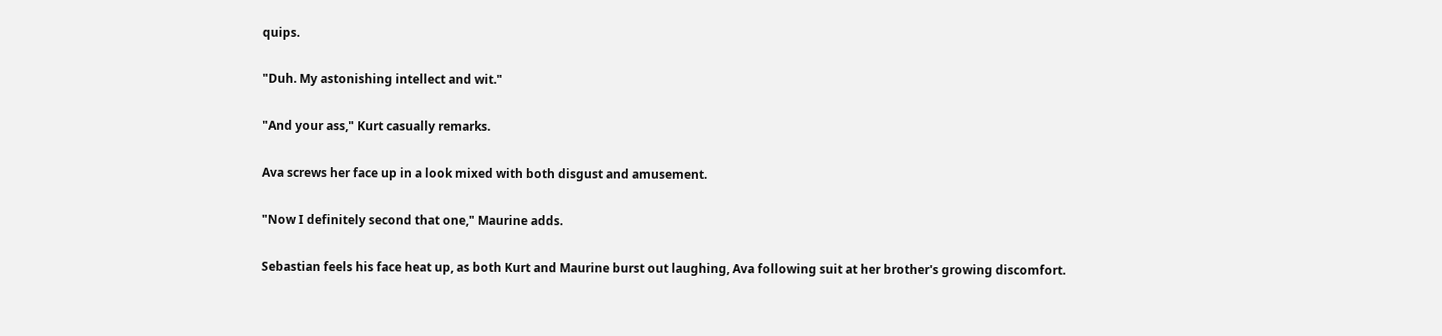quips.

"Duh. My astonishing intellect and wit."

"And your ass," Kurt casually remarks.

Ava screws her face up in a look mixed with both disgust and amusement.

"Now I definitely second that one," Maurine adds.

Sebastian feels his face heat up, as both Kurt and Maurine burst out laughing, Ava following suit at her brother's growing discomfort.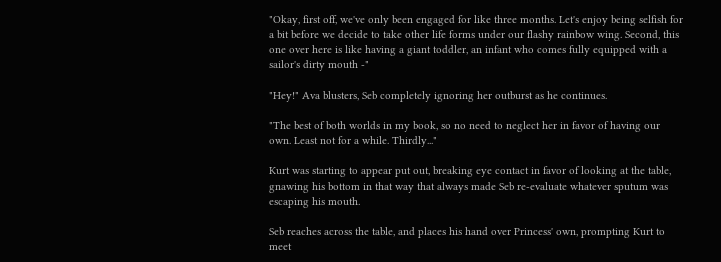"Okay, first off, we've only been engaged for like three months. Let's enjoy being selfish for a bit before we decide to take other life forms under our flashy rainbow wing. Second, this one over here is like having a giant toddler, an infant who comes fully equipped with a sailor's dirty mouth -"

"Hey!" Ava blusters, Seb completely ignoring her outburst as he continues.

"The best of both worlds in my book, so no need to neglect her in favor of having our own. Least not for a while. Thirdly..."

Kurt was starting to appear put out, breaking eye contact in favor of looking at the table, gnawing his bottom in that way that always made Seb re-evaluate whatever sputum was escaping his mouth.

Seb reaches across the table, and places his hand over Princess' own, prompting Kurt to meet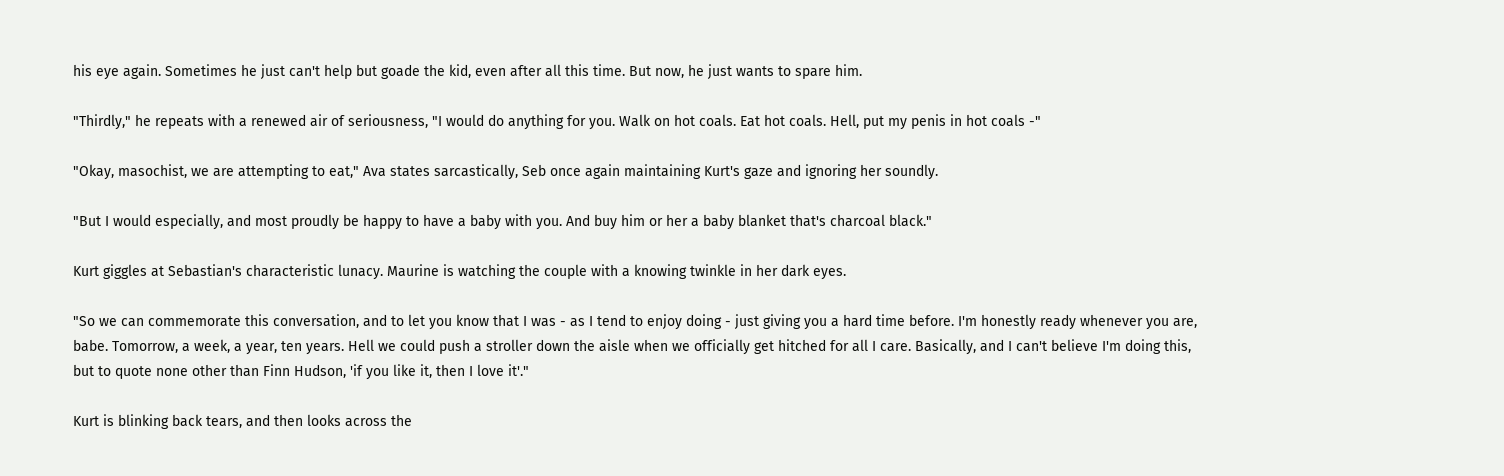his eye again. Sometimes he just can't help but goade the kid, even after all this time. But now, he just wants to spare him.

"Thirdly," he repeats with a renewed air of seriousness, "I would do anything for you. Walk on hot coals. Eat hot coals. Hell, put my penis in hot coals -"

"Okay, masochist, we are attempting to eat," Ava states sarcastically, Seb once again maintaining Kurt's gaze and ignoring her soundly.

"But I would especially, and most proudly be happy to have a baby with you. And buy him or her a baby blanket that's charcoal black."

Kurt giggles at Sebastian's characteristic lunacy. Maurine is watching the couple with a knowing twinkle in her dark eyes.

"So we can commemorate this conversation, and to let you know that I was - as I tend to enjoy doing - just giving you a hard time before. I'm honestly ready whenever you are, babe. Tomorrow, a week, a year, ten years. Hell we could push a stroller down the aisle when we officially get hitched for all I care. Basically, and I can't believe I'm doing this, but to quote none other than Finn Hudson, 'if you like it, then I love it'."

Kurt is blinking back tears, and then looks across the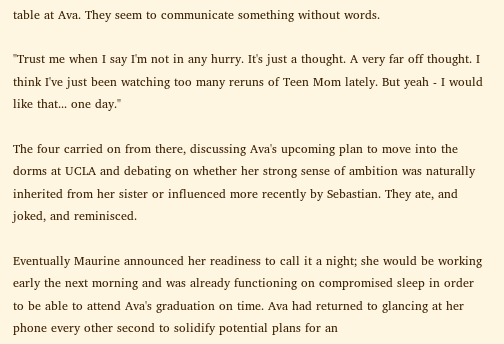table at Ava. They seem to communicate something without words.

"Trust me when I say I'm not in any hurry. It's just a thought. A very far off thought. I think I've just been watching too many reruns of Teen Mom lately. But yeah - I would like that... one day."

The four carried on from there, discussing Ava's upcoming plan to move into the dorms at UCLA and debating on whether her strong sense of ambition was naturally inherited from her sister or influenced more recently by Sebastian. They ate, and joked, and reminisced.

Eventually Maurine announced her readiness to call it a night; she would be working early the next morning and was already functioning on compromised sleep in order to be able to attend Ava's graduation on time. Ava had returned to glancing at her phone every other second to solidify potential plans for an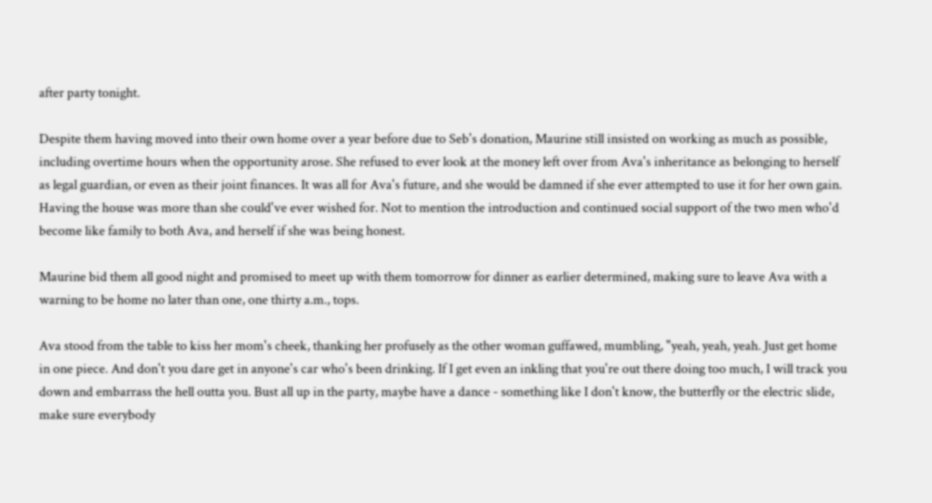after party tonight.

Despite them having moved into their own home over a year before due to Seb's donation, Maurine still insisted on working as much as possible, including overtime hours when the opportunity arose. She refused to ever look at the money left over from Ava's inheritance as belonging to herself as legal guardian, or even as their joint finances. It was all for Ava's future, and she would be damned if she ever attempted to use it for her own gain. Having the house was more than she could've ever wished for. Not to mention the introduction and continued social support of the two men who'd become like family to both Ava, and herself if she was being honest.

Maurine bid them all good night and promised to meet up with them tomorrow for dinner as earlier determined, making sure to leave Ava with a warning to be home no later than one, one thirty a.m., tops.

Ava stood from the table to kiss her mom's cheek, thanking her profusely as the other woman guffawed, mumbling, "yeah, yeah, yeah. Just get home in one piece. And don't you dare get in anyone's car who's been drinking. If I get even an inkling that you're out there doing too much, I will track you down and embarrass the hell outta you. Bust all up in the party, maybe have a dance - something like I don't know, the butterfly or the electric slide, make sure everybody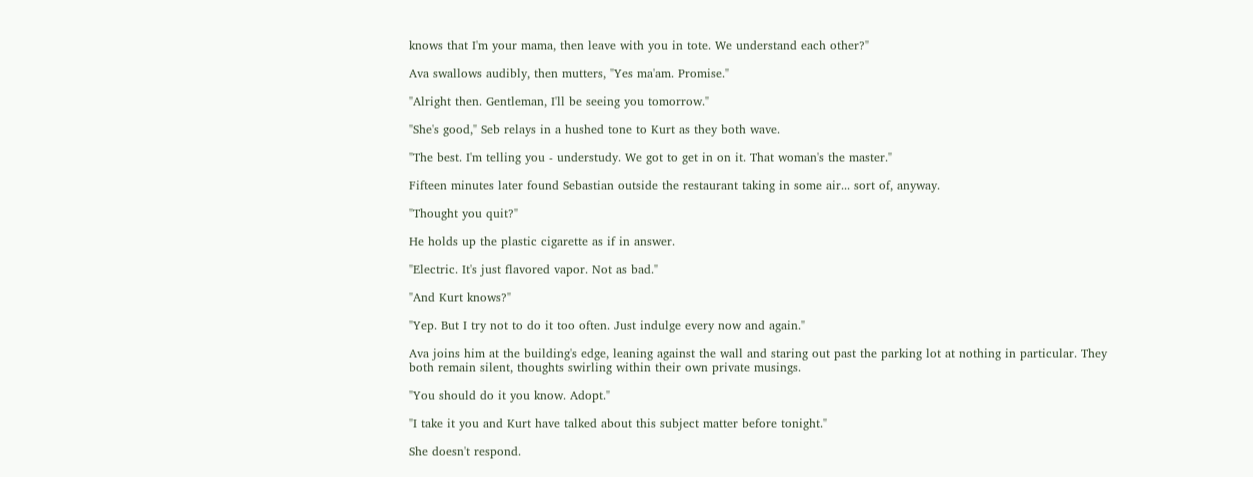knows that I'm your mama, then leave with you in tote. We understand each other?"

Ava swallows audibly, then mutters, "Yes ma'am. Promise."

"Alright then. Gentleman, I'll be seeing you tomorrow."

"She's good," Seb relays in a hushed tone to Kurt as they both wave.

"The best. I'm telling you - understudy. We got to get in on it. That woman's the master."

Fifteen minutes later found Sebastian outside the restaurant taking in some air... sort of, anyway.

"Thought you quit?"

He holds up the plastic cigarette as if in answer.

"Electric. It's just flavored vapor. Not as bad."

"And Kurt knows?"

"Yep. But I try not to do it too often. Just indulge every now and again."

Ava joins him at the building's edge, leaning against the wall and staring out past the parking lot at nothing in particular. They both remain silent, thoughts swirling within their own private musings.

"You should do it you know. Adopt."

"I take it you and Kurt have talked about this subject matter before tonight."

She doesn't respond.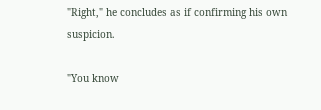"Right," he concludes as if confirming his own suspicion.

"You know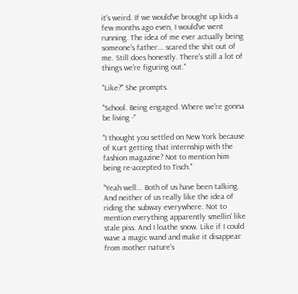it's weird. If we would've brought up kids a few months ago even, I would've went running. The idea of me ever actually being someone's father... scared the shit out of me. Still does honestly. There's still a lot of things we're figuring out."

"Like?" She prompts.

"School. Being engaged. Where we're gonna be living -"

"I thought you settled on New York because of Kurt getting that internship with the fashion magazine? Not to mention him being re-accepted to Tisch."

"Yeah well... Both of us have been talking. And neither of us really like the idea of riding the subway everywhere. Not to mention everything apparently smellin' like stale piss. And I loathe snow. Like if I could wave a magic wand and make it disappear from mother nature's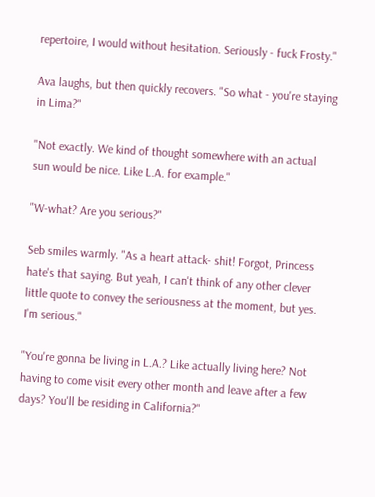repertoire, I would without hesitation. Seriously - fuck Frosty."

Ava laughs, but then quickly recovers. "So what - you're staying in Lima?"

"Not exactly. We kind of thought somewhere with an actual sun would be nice. Like L.A. for example."

"W-what? Are you serious?"

Seb smiles warmly. "As a heart attack- shit! Forgot, Princess hate's that saying. But yeah, I can't think of any other clever little quote to convey the seriousness at the moment, but yes. I'm serious."

"You're gonna be living in L.A.? Like actually living here? Not having to come visit every other month and leave after a few days? You'll be residing in California?"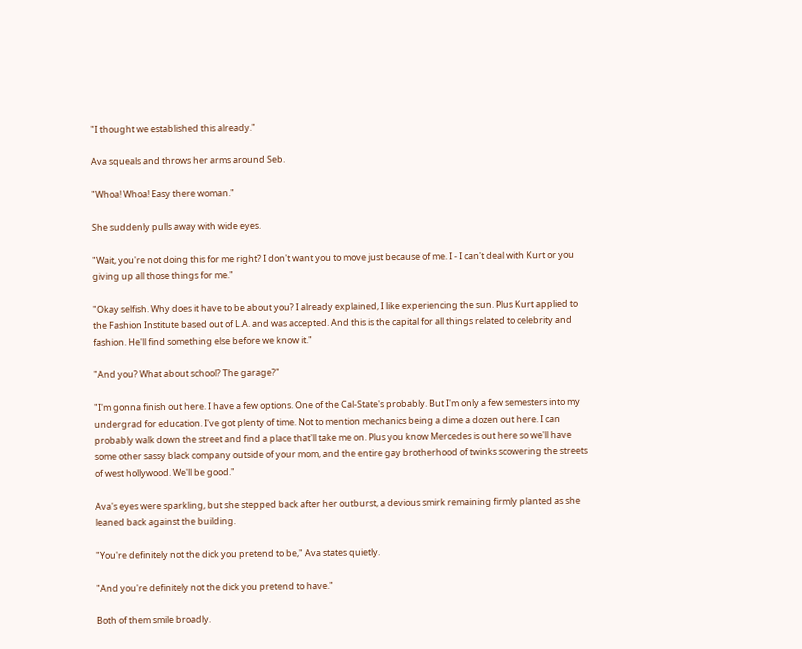"I thought we established this already."

Ava squeals and throws her arms around Seb.

"Whoa! Whoa! Easy there woman."

She suddenly pulls away with wide eyes.

"Wait, you're not doing this for me right? I don't want you to move just because of me. I - I can't deal with Kurt or you giving up all those things for me."

"Okay selfish. Why does it have to be about you? I already explained, I like experiencing the sun. Plus Kurt applied to the Fashion Institute based out of L.A. and was accepted. And this is the capital for all things related to celebrity and fashion. He'll find something else before we know it."

"And you? What about school? The garage?"

"I'm gonna finish out here. I have a few options. One of the Cal-State's probably. But I'm only a few semesters into my undergrad for education. I've got plenty of time. Not to mention mechanics being a dime a dozen out here. I can probably walk down the street and find a place that'll take me on. Plus you know Mercedes is out here so we'll have some other sassy black company outside of your mom, and the entire gay brotherhood of twinks scowering the streets of west hollywood. We'll be good."

Ava's eyes were sparkling, but she stepped back after her outburst, a devious smirk remaining firmly planted as she leaned back against the building.

"You're definitely not the dick you pretend to be," Ava states quietly.

"And you're definitely not the dick you pretend to have."

Both of them smile broadly.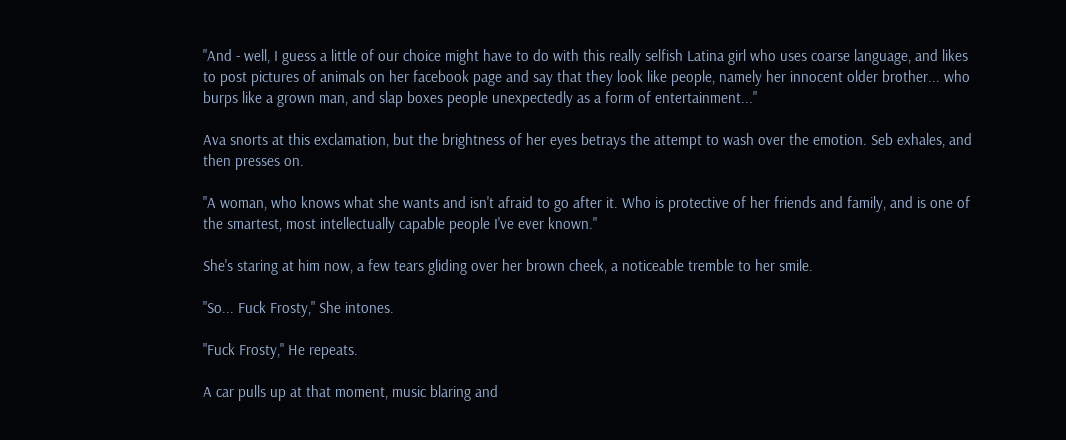"And - well, I guess a little of our choice might have to do with this really selfish Latina girl who uses coarse language, and likes to post pictures of animals on her facebook page and say that they look like people, namely her innocent older brother... who burps like a grown man, and slap boxes people unexpectedly as a form of entertainment..."

Ava snorts at this exclamation, but the brightness of her eyes betrays the attempt to wash over the emotion. Seb exhales, and then presses on.

"A woman, who knows what she wants and isn't afraid to go after it. Who is protective of her friends and family, and is one of the smartest, most intellectually capable people I've ever known."

She's staring at him now, a few tears gliding over her brown cheek, a noticeable tremble to her smile.

"So... Fuck Frosty," She intones.

"Fuck Frosty," He repeats.

A car pulls up at that moment, music blaring and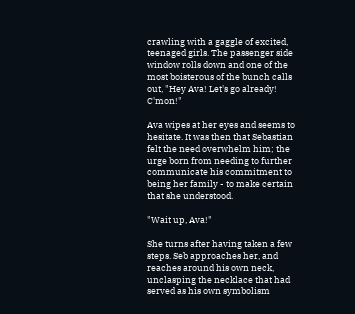crawling with a gaggle of excited, teenaged girls. The passenger side window rolls down and one of the most boisterous of the bunch calls out, "Hey Ava! Let's go already! C'mon!"

Ava wipes at her eyes and seems to hesitate. It was then that Sebastian felt the need overwhelm him; the urge born from needing to further communicate his commitment to being her family - to make certain that she understood.

"Wait up, Ava!"

She turns after having taken a few steps. Seb approaches her, and reaches around his own neck, unclasping the necklace that had served as his own symbolism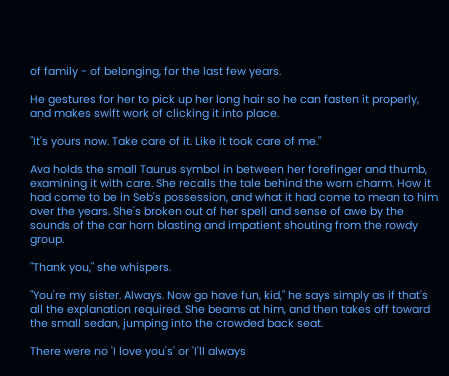of family - of belonging, for the last few years.

He gestures for her to pick up her long hair so he can fasten it properly, and makes swift work of clicking it into place.

"It's yours now. Take care of it. Like it took care of me."

Ava holds the small Taurus symbol in between her forefinger and thumb, examining it with care. She recalls the tale behind the worn charm. How it had come to be in Seb's possession, and what it had come to mean to him over the years. She's broken out of her spell and sense of awe by the sounds of the car horn blasting and impatient shouting from the rowdy group.

"Thank you," she whispers.

"You're my sister. Always. Now go have fun, kid," he says simply as if that's all the explanation required. She beams at him, and then takes off toward the small sedan, jumping into the crowded back seat.

There were no 'I love you's' or 'I'll always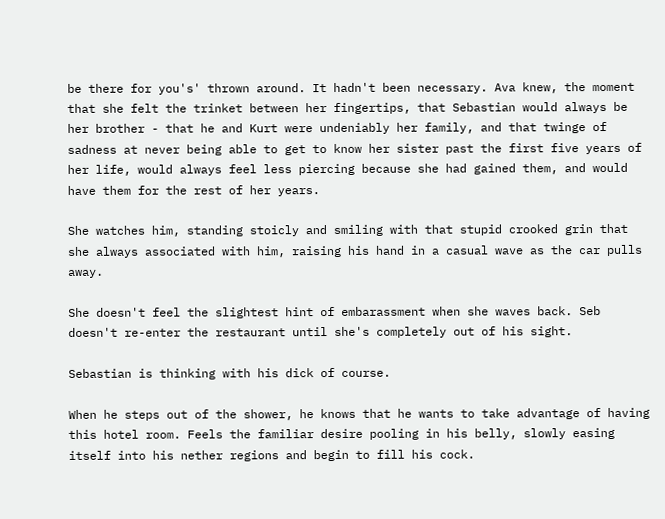be there for you's' thrown around. It hadn't been necessary. Ava knew, the moment that she felt the trinket between her fingertips, that Sebastian would always be her brother - that he and Kurt were undeniably her family, and that twinge of sadness at never being able to get to know her sister past the first five years of her life, would always feel less piercing because she had gained them, and would have them for the rest of her years.

She watches him, standing stoicly and smiling with that stupid crooked grin that she always associated with him, raising his hand in a casual wave as the car pulls away.

She doesn't feel the slightest hint of embarassment when she waves back. Seb doesn't re-enter the restaurant until she's completely out of his sight.

Sebastian is thinking with his dick of course.

When he steps out of the shower, he knows that he wants to take advantage of having this hotel room. Feels the familiar desire pooling in his belly, slowly easing itself into his nether regions and begin to fill his cock.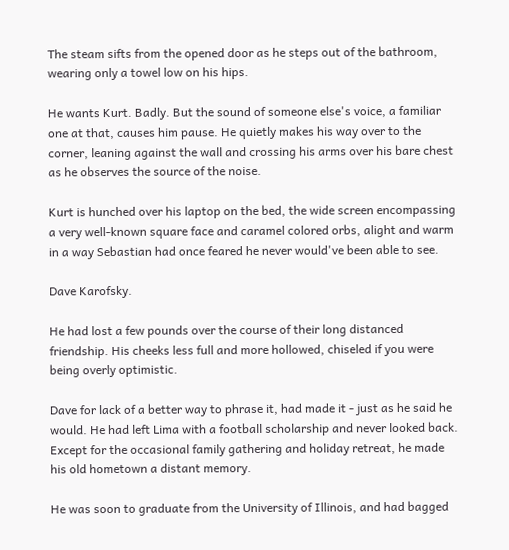The steam sifts from the opened door as he steps out of the bathroom, wearing only a towel low on his hips.

He wants Kurt. Badly. But the sound of someone else's voice, a familiar one at that, causes him pause. He quietly makes his way over to the corner, leaning against the wall and crossing his arms over his bare chest as he observes the source of the noise.

Kurt is hunched over his laptop on the bed, the wide screen encompassing a very well-known square face and caramel colored orbs, alight and warm in a way Sebastian had once feared he never would've been able to see.

Dave Karofsky.

He had lost a few pounds over the course of their long distanced friendship. His cheeks less full and more hollowed, chiseled if you were being overly optimistic.

Dave for lack of a better way to phrase it, had made it - just as he said he would. He had left Lima with a football scholarship and never looked back. Except for the occasional family gathering and holiday retreat, he made his old hometown a distant memory.

He was soon to graduate from the University of Illinois, and had bagged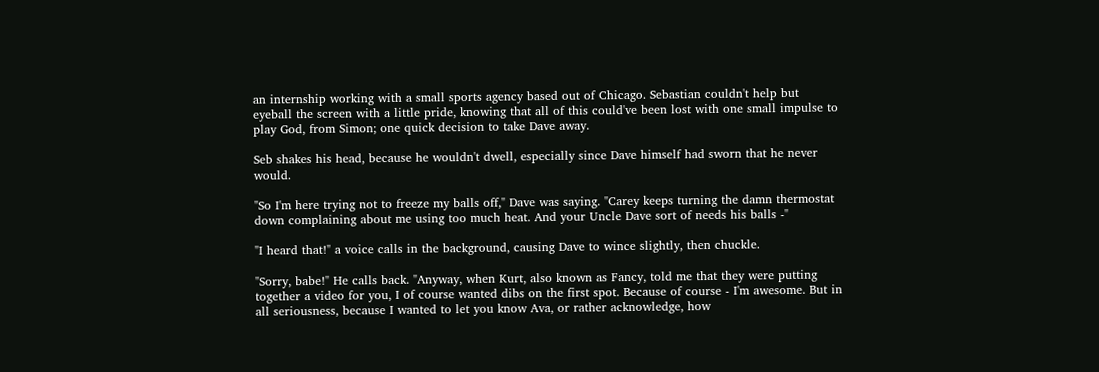an internship working with a small sports agency based out of Chicago. Sebastian couldn't help but eyeball the screen with a little pride, knowing that all of this could've been lost with one small impulse to play God, from Simon; one quick decision to take Dave away.

Seb shakes his head, because he wouldn't dwell, especially since Dave himself had sworn that he never would.

"So I'm here trying not to freeze my balls off," Dave was saying. "Carey keeps turning the damn thermostat down complaining about me using too much heat. And your Uncle Dave sort of needs his balls -"

"I heard that!" a voice calls in the background, causing Dave to wince slightly, then chuckle.

"Sorry, babe!" He calls back. "Anyway, when Kurt, also known as Fancy, told me that they were putting together a video for you, I of course wanted dibs on the first spot. Because of course - I'm awesome. But in all seriousness, because I wanted to let you know Ava, or rather acknowledge, how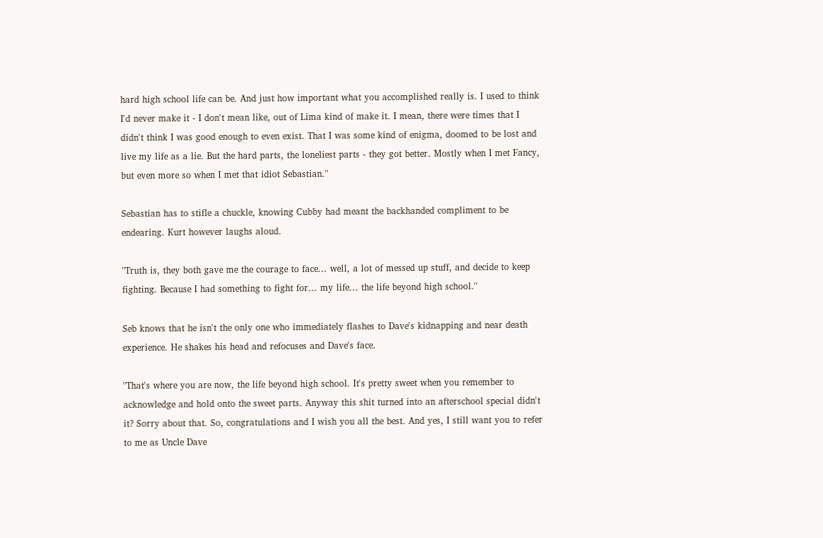hard high school life can be. And just how important what you accomplished really is. I used to think I'd never make it - I don't mean like, out of Lima kind of make it. I mean, there were times that I didn't think I was good enough to even exist. That I was some kind of enigma, doomed to be lost and live my life as a lie. But the hard parts, the loneliest parts - they got better. Mostly when I met Fancy, but even more so when I met that idiot Sebastian."

Sebastian has to stifle a chuckle, knowing Cubby had meant the backhanded compliment to be endearing. Kurt however laughs aloud.

"Truth is, they both gave me the courage to face... well, a lot of messed up stuff, and decide to keep fighting. Because I had something to fight for... my life... the life beyond high school."

Seb knows that he isn't the only one who immediately flashes to Dave's kidnapping and near death experience. He shakes his head and refocuses and Dave's face.

"That's where you are now, the life beyond high school. It's pretty sweet when you remember to acknowledge and hold onto the sweet parts. Anyway this shit turned into an afterschool special didn't it? Sorry about that. So, congratulations and I wish you all the best. And yes, I still want you to refer to me as Uncle Dave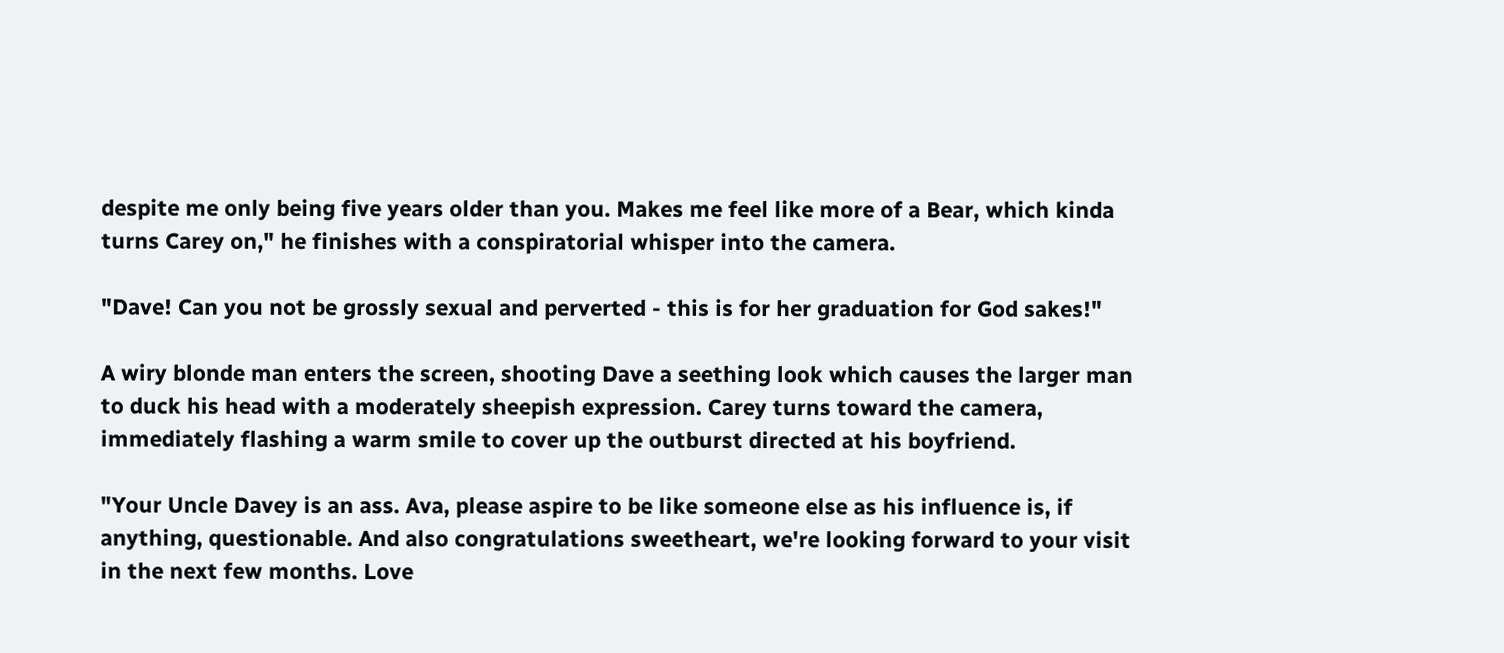despite me only being five years older than you. Makes me feel like more of a Bear, which kinda turns Carey on," he finishes with a conspiratorial whisper into the camera.

"Dave! Can you not be grossly sexual and perverted - this is for her graduation for God sakes!"

A wiry blonde man enters the screen, shooting Dave a seething look which causes the larger man to duck his head with a moderately sheepish expression. Carey turns toward the camera, immediately flashing a warm smile to cover up the outburst directed at his boyfriend.

"Your Uncle Davey is an ass. Ava, please aspire to be like someone else as his influence is, if anything, questionable. And also congratulations sweetheart, we're looking forward to your visit in the next few months. Love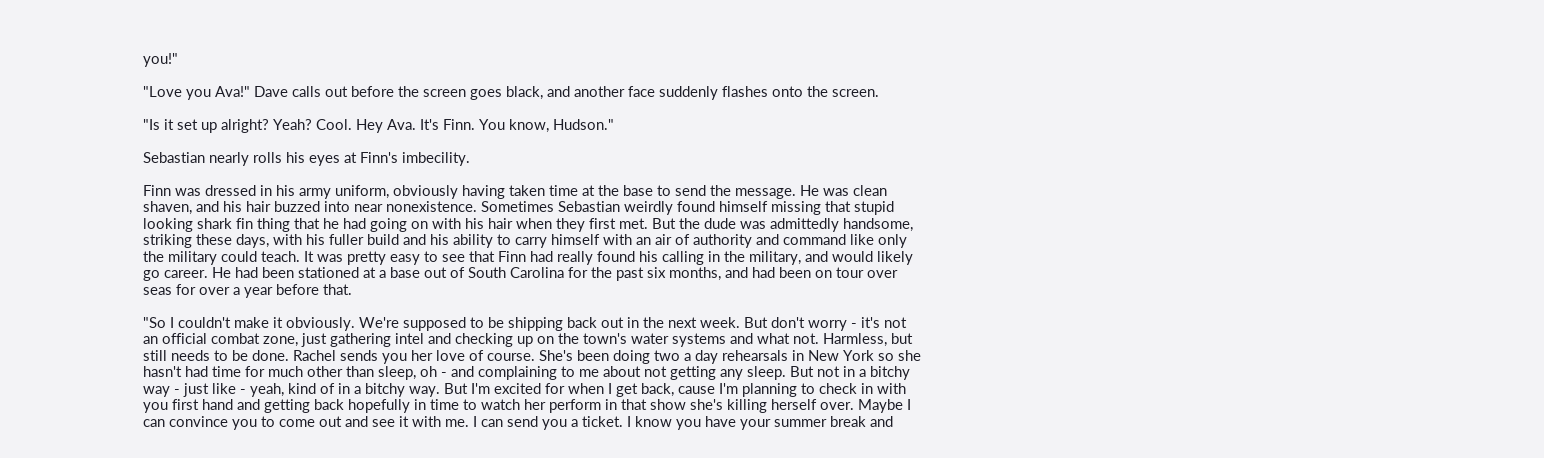you!"

"Love you Ava!" Dave calls out before the screen goes black, and another face suddenly flashes onto the screen.

"Is it set up alright? Yeah? Cool. Hey Ava. It's Finn. You know, Hudson."

Sebastian nearly rolls his eyes at Finn's imbecility.

Finn was dressed in his army uniform, obviously having taken time at the base to send the message. He was clean shaven, and his hair buzzed into near nonexistence. Sometimes Sebastian weirdly found himself missing that stupid looking shark fin thing that he had going on with his hair when they first met. But the dude was admittedly handsome, striking these days, with his fuller build and his ability to carry himself with an air of authority and command like only the military could teach. It was pretty easy to see that Finn had really found his calling in the military, and would likely go career. He had been stationed at a base out of South Carolina for the past six months, and had been on tour over seas for over a year before that.

"So I couldn't make it obviously. We're supposed to be shipping back out in the next week. But don't worry - it's not an official combat zone, just gathering intel and checking up on the town's water systems and what not. Harmless, but still needs to be done. Rachel sends you her love of course. She's been doing two a day rehearsals in New York so she hasn't had time for much other than sleep, oh - and complaining to me about not getting any sleep. But not in a bitchy way - just like - yeah, kind of in a bitchy way. But I'm excited for when I get back, cause I'm planning to check in with you first hand and getting back hopefully in time to watch her perform in that show she's killing herself over. Maybe I can convince you to come out and see it with me. I can send you a ticket. I know you have your summer break and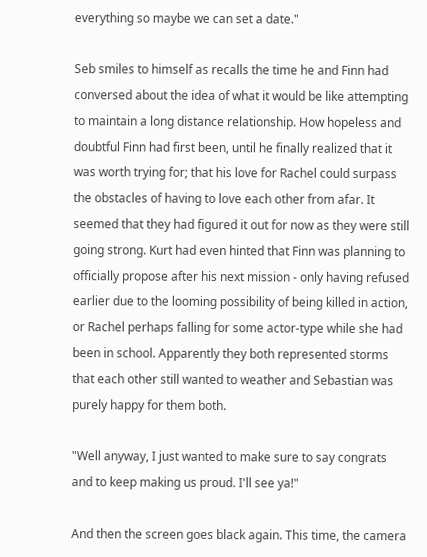everything so maybe we can set a date."

Seb smiles to himself as recalls the time he and Finn had conversed about the idea of what it would be like attempting to maintain a long distance relationship. How hopeless and doubtful Finn had first been, until he finally realized that it was worth trying for; that his love for Rachel could surpass the obstacles of having to love each other from afar. It seemed that they had figured it out for now as they were still going strong. Kurt had even hinted that Finn was planning to officially propose after his next mission - only having refused earlier due to the looming possibility of being killed in action, or Rachel perhaps falling for some actor-type while she had been in school. Apparently they both represented storms that each other still wanted to weather and Sebastian was purely happy for them both.

"Well anyway, I just wanted to make sure to say congrats and to keep making us proud. I'll see ya!"

And then the screen goes black again. This time, the camera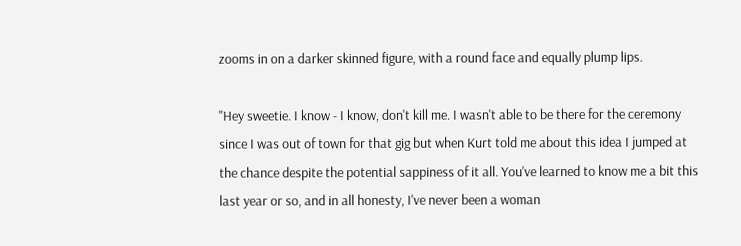zooms in on a darker skinned figure, with a round face and equally plump lips.

"Hey sweetie. I know - I know, don't kill me. I wasn't able to be there for the ceremony since I was out of town for that gig but when Kurt told me about this idea I jumped at the chance despite the potential sappiness of it all. You've learned to know me a bit this last year or so, and in all honesty, I've never been a woman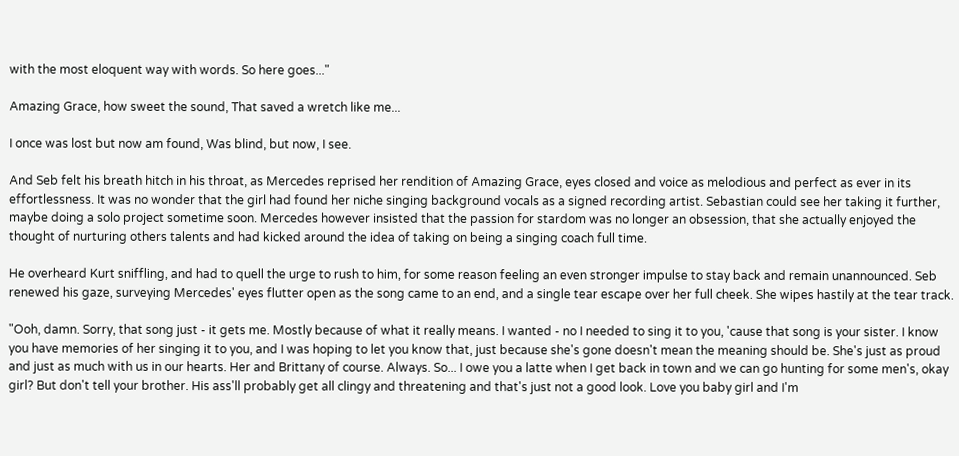with the most eloquent way with words. So here goes..."

Amazing Grace, how sweet the sound, That saved a wretch like me...

I once was lost but now am found, Was blind, but now, I see.

And Seb felt his breath hitch in his throat, as Mercedes reprised her rendition of Amazing Grace, eyes closed and voice as melodious and perfect as ever in its effortlessness. It was no wonder that the girl had found her niche singing background vocals as a signed recording artist. Sebastian could see her taking it further, maybe doing a solo project sometime soon. Mercedes however insisted that the passion for stardom was no longer an obsession, that she actually enjoyed the thought of nurturing others talents and had kicked around the idea of taking on being a singing coach full time.

He overheard Kurt sniffling, and had to quell the urge to rush to him, for some reason feeling an even stronger impulse to stay back and remain unannounced. Seb renewed his gaze, surveying Mercedes' eyes flutter open as the song came to an end, and a single tear escape over her full cheek. She wipes hastily at the tear track.

"Ooh, damn. Sorry, that song just - it gets me. Mostly because of what it really means. I wanted - no I needed to sing it to you, 'cause that song is your sister. I know you have memories of her singing it to you, and I was hoping to let you know that, just because she's gone doesn't mean the meaning should be. She's just as proud and just as much with us in our hearts. Her and Brittany of course. Always. So... I owe you a latte when I get back in town and we can go hunting for some men's, okay girl? But don't tell your brother. His ass'll probably get all clingy and threatening and that's just not a good look. Love you baby girl and I'm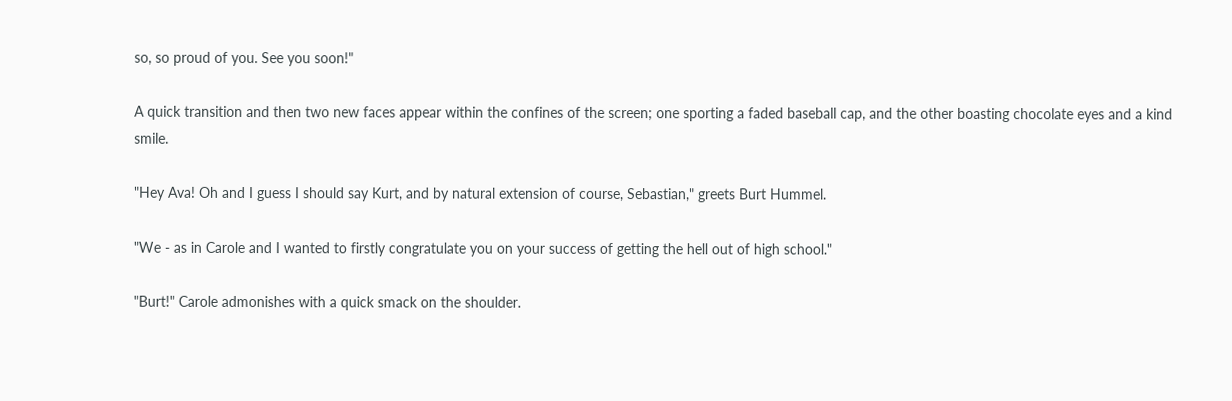so, so proud of you. See you soon!"

A quick transition and then two new faces appear within the confines of the screen; one sporting a faded baseball cap, and the other boasting chocolate eyes and a kind smile.

"Hey Ava! Oh and I guess I should say Kurt, and by natural extension of course, Sebastian," greets Burt Hummel.

"We - as in Carole and I wanted to firstly congratulate you on your success of getting the hell out of high school."

"Burt!" Carole admonishes with a quick smack on the shoulder.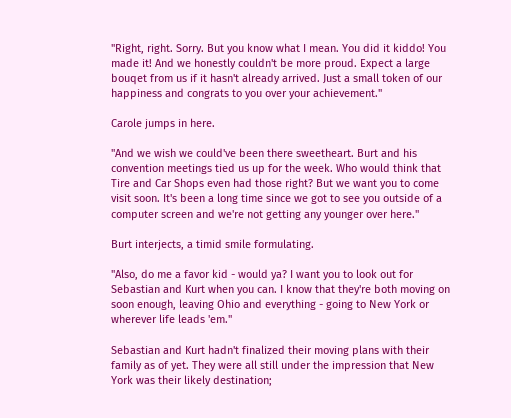"Right, right. Sorry. But you know what I mean. You did it kiddo! You made it! And we honestly couldn't be more proud. Expect a large bouqet from us if it hasn't already arrived. Just a small token of our happiness and congrats to you over your achievement."

Carole jumps in here.

"And we wish we could've been there sweetheart. Burt and his convention meetings tied us up for the week. Who would think that Tire and Car Shops even had those right? But we want you to come visit soon. It's been a long time since we got to see you outside of a computer screen and we're not getting any younger over here."

Burt interjects, a timid smile formulating.

"Also, do me a favor kid - would ya? I want you to look out for Sebastian and Kurt when you can. I know that they're both moving on soon enough, leaving Ohio and everything - going to New York or wherever life leads 'em."

Sebastian and Kurt hadn't finalized their moving plans with their family as of yet. They were all still under the impression that New York was their likely destination;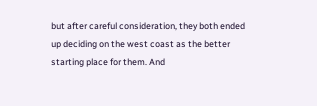but after careful consideration, they both ended up deciding on the west coast as the better starting place for them. And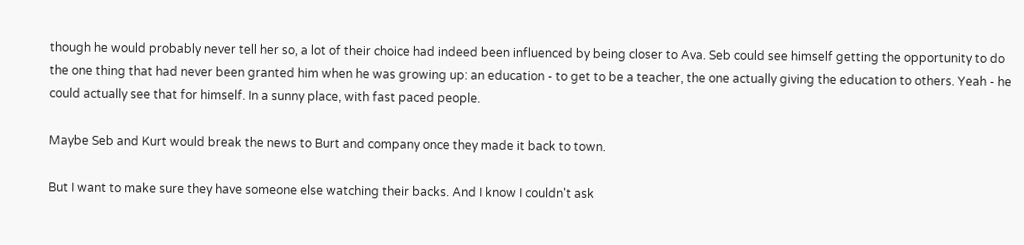though he would probably never tell her so, a lot of their choice had indeed been influenced by being closer to Ava. Seb could see himself getting the opportunity to do the one thing that had never been granted him when he was growing up: an education - to get to be a teacher, the one actually giving the education to others. Yeah - he could actually see that for himself. In a sunny place, with fast paced people.

Maybe Seb and Kurt would break the news to Burt and company once they made it back to town.

But I want to make sure they have someone else watching their backs. And I know I couldn't ask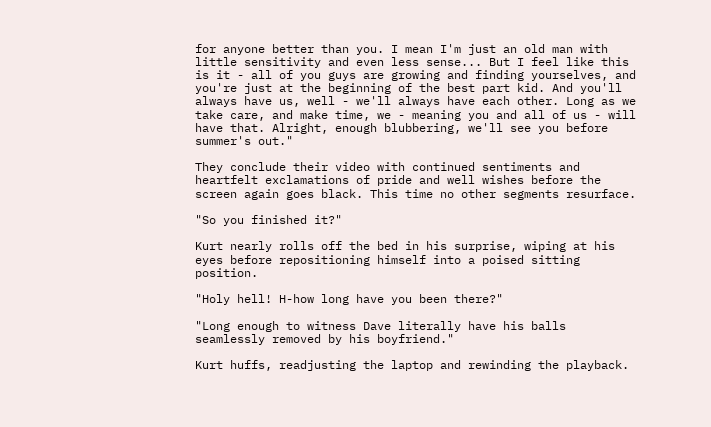for anyone better than you. I mean I'm just an old man with little sensitivity and even less sense... But I feel like this is it - all of you guys are growing and finding yourselves, and you're just at the beginning of the best part kid. And you'll always have us, well - we'll always have each other. Long as we take care, and make time, we - meaning you and all of us - will have that. Alright, enough blubbering, we'll see you before summer's out."

They conclude their video with continued sentiments and heartfelt exclamations of pride and well wishes before the screen again goes black. This time no other segments resurface.

"So you finished it?"

Kurt nearly rolls off the bed in his surprise, wiping at his eyes before repositioning himself into a poised sitting position.

"Holy hell! H-how long have you been there?"

"Long enough to witness Dave literally have his balls seamlessly removed by his boyfriend."

Kurt huffs, readjusting the laptop and rewinding the playback.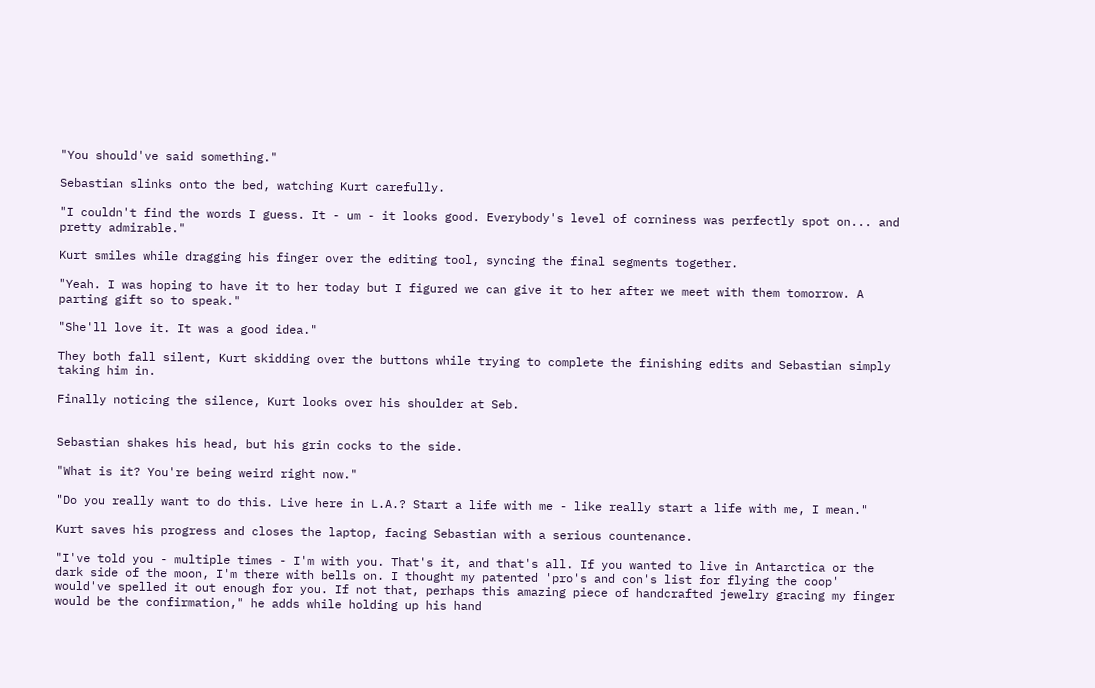"You should've said something."

Sebastian slinks onto the bed, watching Kurt carefully.

"I couldn't find the words I guess. It - um - it looks good. Everybody's level of corniness was perfectly spot on... and pretty admirable."

Kurt smiles while dragging his finger over the editing tool, syncing the final segments together.

"Yeah. I was hoping to have it to her today but I figured we can give it to her after we meet with them tomorrow. A parting gift so to speak."

"She'll love it. It was a good idea."

They both fall silent, Kurt skidding over the buttons while trying to complete the finishing edits and Sebastian simply taking him in.

Finally noticing the silence, Kurt looks over his shoulder at Seb.


Sebastian shakes his head, but his grin cocks to the side.

"What is it? You're being weird right now."

"Do you really want to do this. Live here in L.A.? Start a life with me - like really start a life with me, I mean."

Kurt saves his progress and closes the laptop, facing Sebastian with a serious countenance.

"I've told you - multiple times - I'm with you. That's it, and that's all. If you wanted to live in Antarctica or the dark side of the moon, I'm there with bells on. I thought my patented 'pro's and con's list for flying the coop' would've spelled it out enough for you. If not that, perhaps this amazing piece of handcrafted jewelry gracing my finger would be the confirmation," he adds while holding up his hand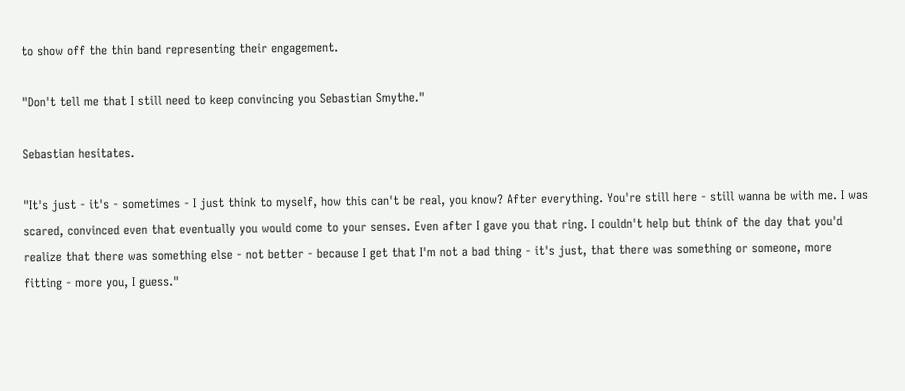to show off the thin band representing their engagement.

"Don't tell me that I still need to keep convincing you Sebastian Smythe."

Sebastian hesitates.

"It's just - it's - sometimes - I just think to myself, how this can't be real, you know? After everything. You're still here - still wanna be with me. I was scared, convinced even that eventually you would come to your senses. Even after I gave you that ring. I couldn't help but think of the day that you'd realize that there was something else - not better - because I get that I'm not a bad thing - it's just, that there was something or someone, more fitting - more you, I guess."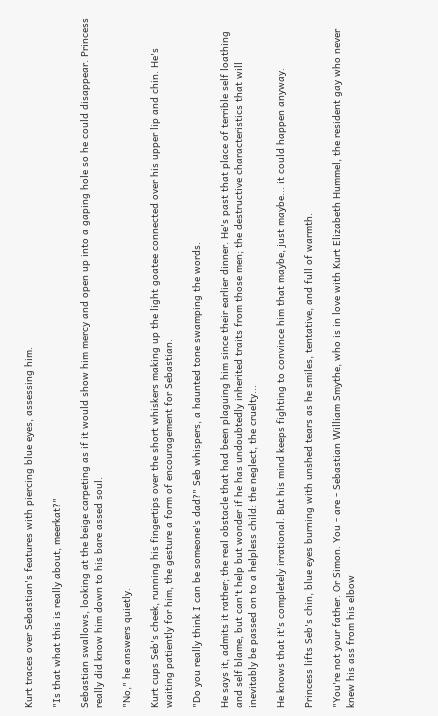Kurt traces over Sebastian's features with piercing blue eyes, assessing him.

"Is that what this is really about, meerkat?"

Sebastian swallows, looking at the beige carpeting as if it would show him mercy and open up into a gaping hole so he could disappear. Princess really did know him down to his bare assed soul.

"No," he answers quietly.

Kurt cups Seb's cheek, running his fingertips over the short whiskers making up the light goatee connected over his upper lip and chin. He's waiting patiently for him, the gesture a form of encouragement for Sebastian.

"Do you really think I can be someone's dad?" Seb whispers, a haunted tone swamping the words.

He says it, admits it rather; the real obstacle that had been plaguing him since their earlier dinner. He's past that place of terrible self loathing and self blame, but can't help but wonder if he has undoubtedly inherited traits from those men; the destructive characteristics that will inevitably be passed on to a helpless child: the neglect, the cruelty...

He knows that it's completely irrational. But his mind keeps fighting to convince him that maybe, just maybe... it could happen anyway.

Princess lifts Seb's chin, blue eyes burning with unshed tears as he smiles, tentative, and full of warmth.

"You're not your father. Or Simon. You - are - Sebastian William Smythe, who is in love with Kurt Elizabeth Hummel, the resident gay who never knew his ass from his elbow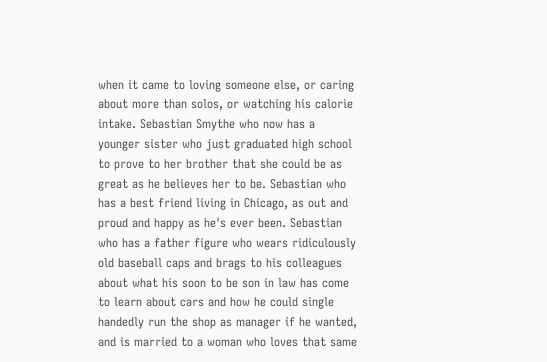when it came to loving someone else, or caring about more than solos, or watching his calorie intake. Sebastian Smythe who now has a younger sister who just graduated high school to prove to her brother that she could be as great as he believes her to be. Sebastian who has a best friend living in Chicago, as out and proud and happy as he's ever been. Sebastian who has a father figure who wears ridiculously old baseball caps and brags to his colleagues about what his soon to be son in law has come to learn about cars and how he could single handedly run the shop as manager if he wanted, and is married to a woman who loves that same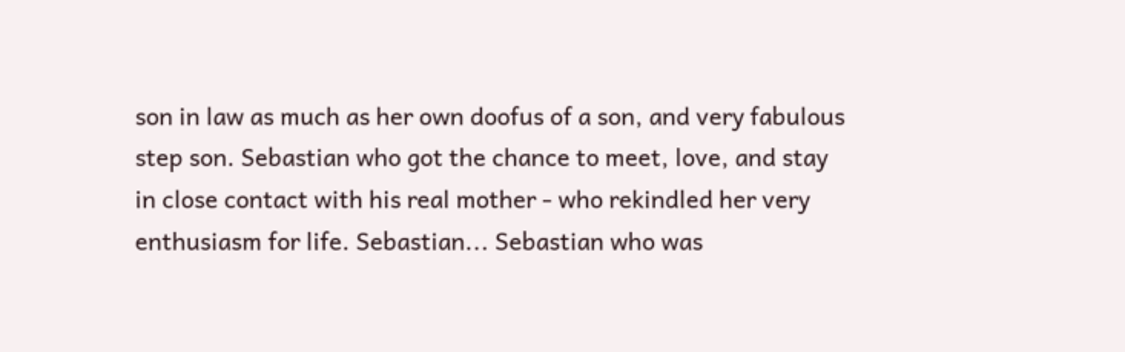son in law as much as her own doofus of a son, and very fabulous step son. Sebastian who got the chance to meet, love, and stay in close contact with his real mother - who rekindled her very enthusiasm for life. Sebastian... Sebastian who was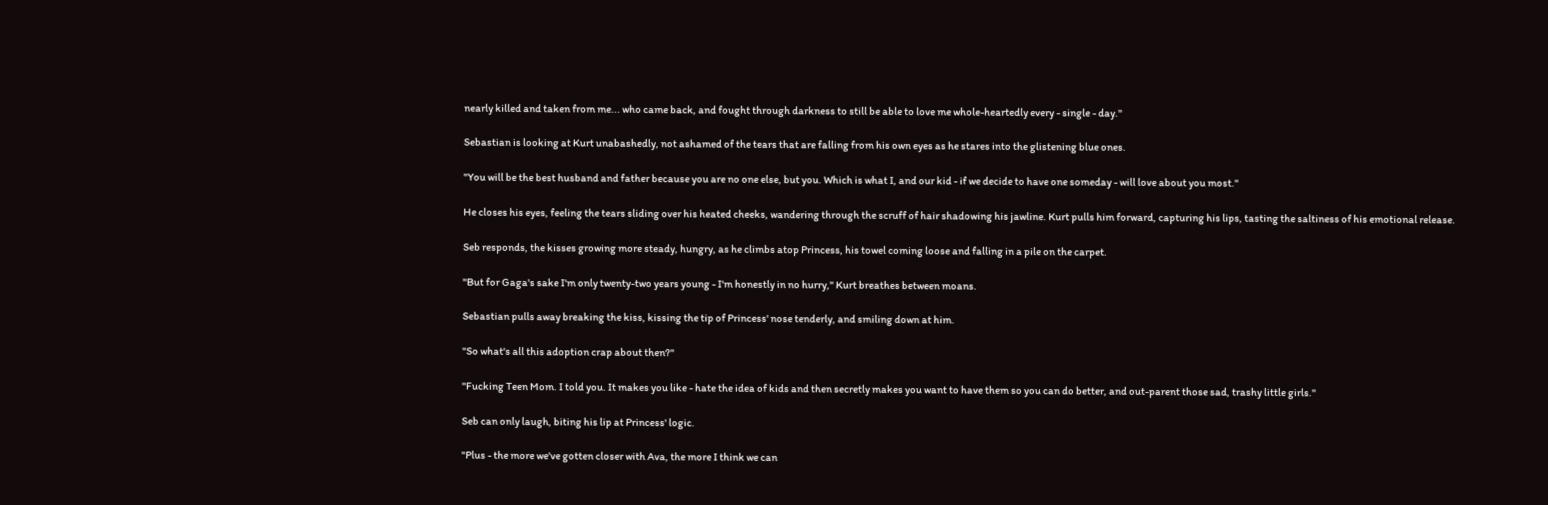nearly killed and taken from me... who came back, and fought through darkness to still be able to love me whole-heartedly every - single - day."

Sebastian is looking at Kurt unabashedly, not ashamed of the tears that are falling from his own eyes as he stares into the glistening blue ones.

"You will be the best husband and father because you are no one else, but you. Which is what I, and our kid - if we decide to have one someday - will love about you most."

He closes his eyes, feeling the tears sliding over his heated cheeks, wandering through the scruff of hair shadowing his jawline. Kurt pulls him forward, capturing his lips, tasting the saltiness of his emotional release.

Seb responds, the kisses growing more steady, hungry, as he climbs atop Princess, his towel coming loose and falling in a pile on the carpet.

"But for Gaga's sake I'm only twenty-two years young - I'm honestly in no hurry," Kurt breathes between moans.

Sebastian pulls away breaking the kiss, kissing the tip of Princess' nose tenderly, and smiling down at him.

"So what's all this adoption crap about then?"

"Fucking Teen Mom. I told you. It makes you like - hate the idea of kids and then secretly makes you want to have them so you can do better, and out-parent those sad, trashy little girls."

Seb can only laugh, biting his lip at Princess' logic.

"Plus - the more we've gotten closer with Ava, the more I think we can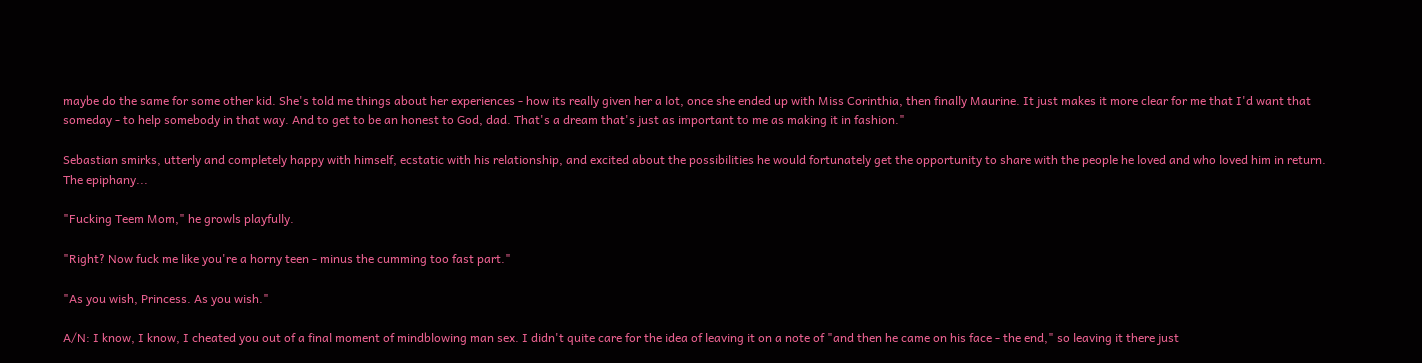maybe do the same for some other kid. She's told me things about her experiences - how its really given her a lot, once she ended up with Miss Corinthia, then finally Maurine. It just makes it more clear for me that I'd want that someday - to help somebody in that way. And to get to be an honest to God, dad. That's a dream that's just as important to me as making it in fashion."

Sebastian smirks, utterly and completely happy with himself, ecstatic with his relationship, and excited about the possibilities he would fortunately get the opportunity to share with the people he loved and who loved him in return. The epiphany...

"Fucking Teem Mom," he growls playfully.

"Right? Now fuck me like you're a horny teen - minus the cumming too fast part."

"As you wish, Princess. As you wish."

A/N: I know, I know, I cheated you out of a final moment of mindblowing man sex. I didn't quite care for the idea of leaving it on a note of "and then he came on his face - the end," so leaving it there just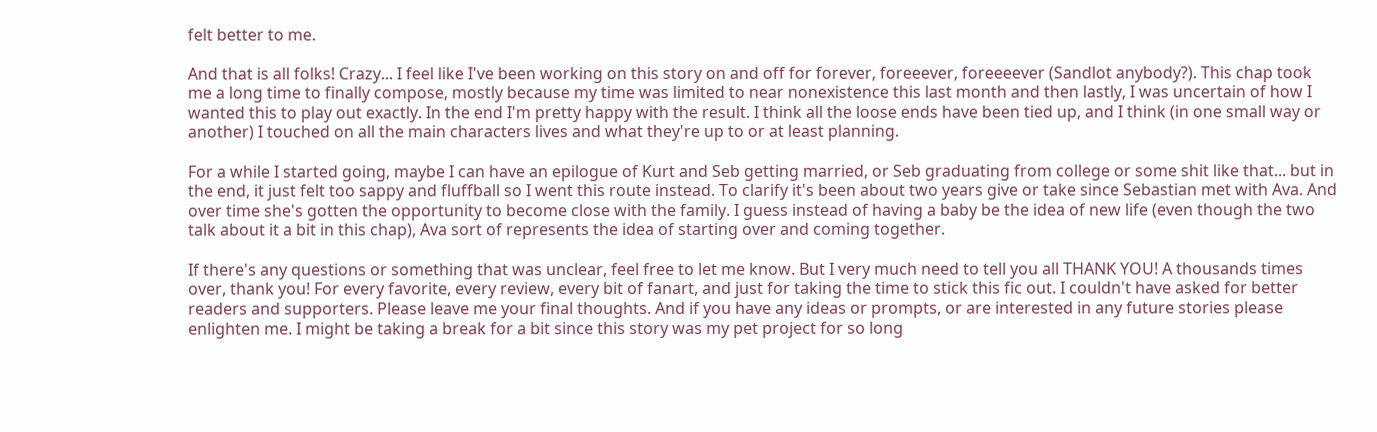felt better to me.

And that is all folks! Crazy... I feel like I've been working on this story on and off for forever, foreeever, foreeeever (Sandlot anybody?). This chap took me a long time to finally compose, mostly because my time was limited to near nonexistence this last month and then lastly, I was uncertain of how I wanted this to play out exactly. In the end I'm pretty happy with the result. I think all the loose ends have been tied up, and I think (in one small way or another) I touched on all the main characters lives and what they're up to or at least planning.

For a while I started going, maybe I can have an epilogue of Kurt and Seb getting married, or Seb graduating from college or some shit like that... but in the end, it just felt too sappy and fluffball so I went this route instead. To clarify it's been about two years give or take since Sebastian met with Ava. And over time she's gotten the opportunity to become close with the family. I guess instead of having a baby be the idea of new life (even though the two talk about it a bit in this chap), Ava sort of represents the idea of starting over and coming together.

If there's any questions or something that was unclear, feel free to let me know. But I very much need to tell you all THANK YOU! A thousands times over, thank you! For every favorite, every review, every bit of fanart, and just for taking the time to stick this fic out. I couldn't have asked for better readers and supporters. Please leave me your final thoughts. And if you have any ideas or prompts, or are interested in any future stories please enlighten me. I might be taking a break for a bit since this story was my pet project for so long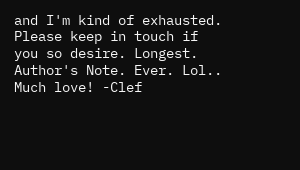and I'm kind of exhausted. Please keep in touch if you so desire. Longest. Author's Note. Ever. Lol.. Much love! -Clef